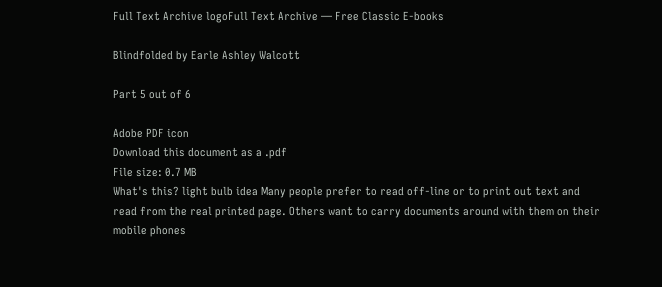Full Text Archive logoFull Text Archive — Free Classic E-books

Blindfolded by Earle Ashley Walcott

Part 5 out of 6

Adobe PDF icon
Download this document as a .pdf
File size: 0.7 MB
What's this? light bulb idea Many people prefer to read off-line or to print out text and read from the real printed page. Others want to carry documents around with them on their mobile phones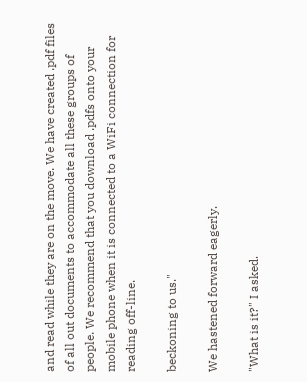and read while they are on the move. We have created .pdf files of all out documents to accommodate all these groups of people. We recommend that you download .pdfs onto your mobile phone when it is connected to a WiFi connection for reading off-line.

beckoning to us."

We hastened forward eagerly.

"What is it?" I asked.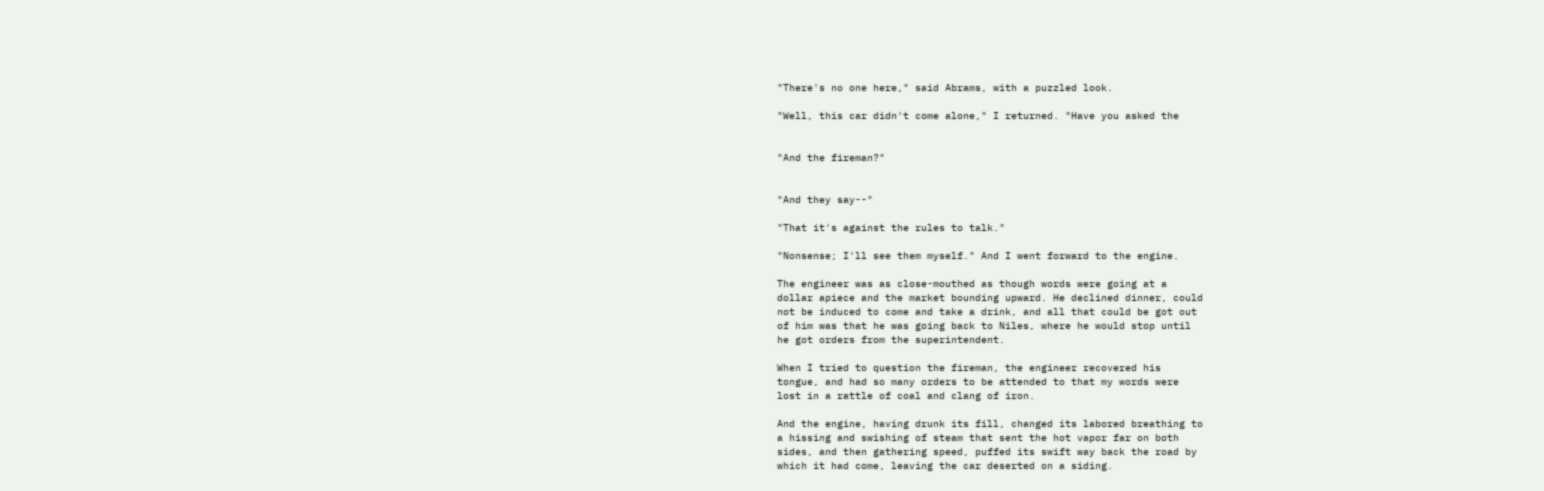"There's no one here," said Abrams, with a puzzled look.

"Well, this car didn't come alone," I returned. "Have you asked the


"And the fireman?"


"And they say--"

"That it's against the rules to talk."

"Nonsense; I'll see them myself." And I went forward to the engine.

The engineer was as close-mouthed as though words were going at a
dollar apiece and the market bounding upward. He declined dinner, could
not be induced to come and take a drink, and all that could be got out
of him was that he was going back to Niles, where he would stop until
he got orders from the superintendent.

When I tried to question the fireman, the engineer recovered his
tongue, and had so many orders to be attended to that my words were
lost in a rattle of coal and clang of iron.

And the engine, having drunk its fill, changed its labored breathing to
a hissing and swishing of steam that sent the hot vapor far on both
sides, and then gathering speed, puffed its swift way back the road by
which it had come, leaving the car deserted on a siding.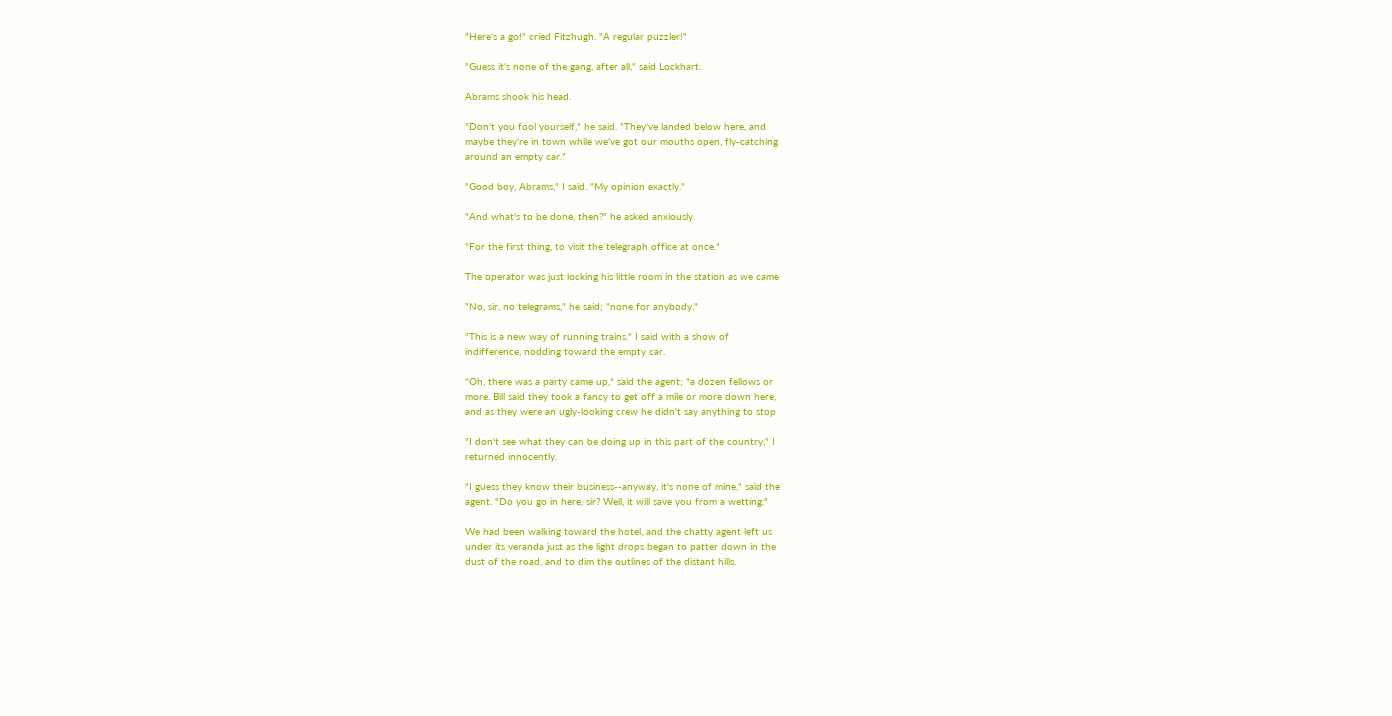"Here's a go!" cried Fitzhugh. "A regular puzzler!"

"Guess it's none of the gang, after all," said Lockhart.

Abrams shook his head.

"Don't you fool yourself," he said. "They've landed below here, and
maybe they're in town while we've got our mouths open, fly-catching
around an empty car."

"Good boy, Abrams," I said. "My opinion exactly."

"And what's to be done, then?" he asked anxiously.

"For the first thing, to visit the telegraph office at once."

The operator was just locking his little room in the station as we came

"No, sir, no telegrams," he said; "none for anybody."

"This is a new way of running trains," I said with a show of
indifference, nodding toward the empty car.

"Oh, there was a party came up," said the agent; "a dozen fellows or
more. Bill said they took a fancy to get off a mile or more down here,
and as they were an ugly-looking crew he didn't say anything to stop

"I don't see what they can be doing up in this part of the country," I
returned innocently.

"I guess they know their business--anyway, it's none of mine," said the
agent. "Do you go in here, sir? Well, it will save you from a wetting."

We had been walking toward the hotel, and the chatty agent left us
under its veranda just as the light drops began to patter down in the
dust of the road, and to dim the outlines of the distant hills.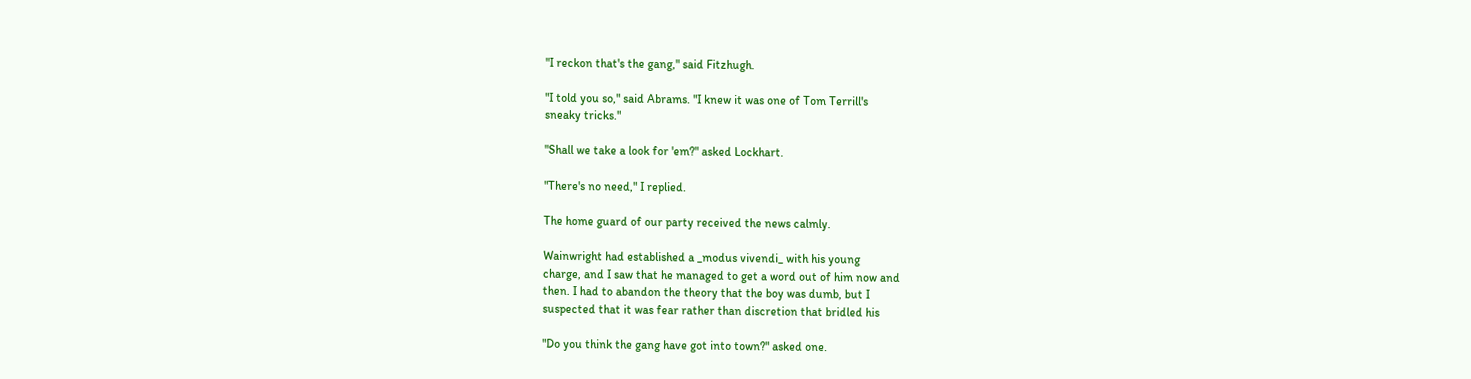"I reckon that's the gang," said Fitzhugh.

"I told you so," said Abrams. "I knew it was one of Tom Terrill's
sneaky tricks."

"Shall we take a look for 'em?" asked Lockhart.

"There's no need," I replied.

The home guard of our party received the news calmly.

Wainwright had established a _modus vivendi_ with his young
charge, and I saw that he managed to get a word out of him now and
then. I had to abandon the theory that the boy was dumb, but I
suspected that it was fear rather than discretion that bridled his

"Do you think the gang have got into town?" asked one.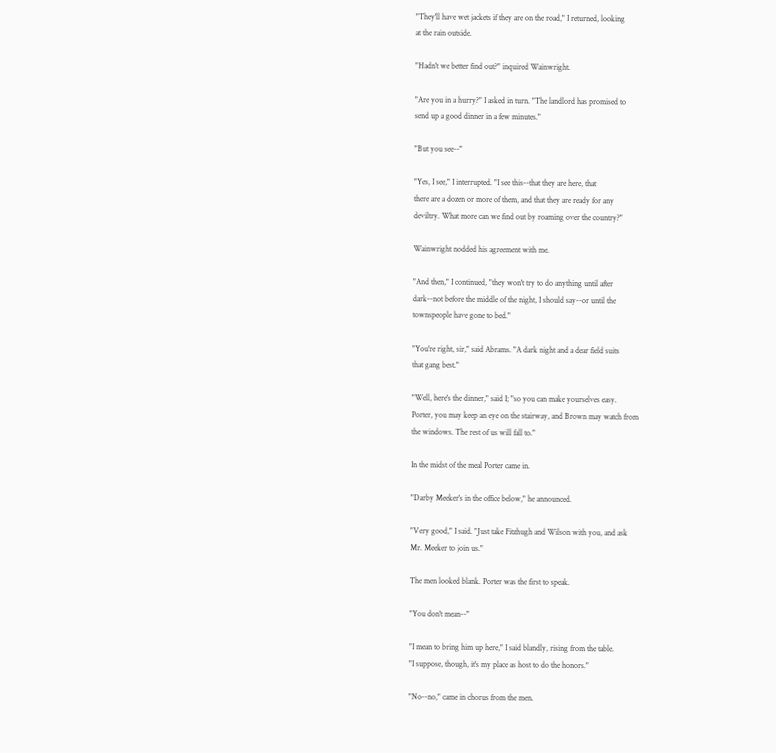"They'll have wet jackets if they are on the road," I returned, looking
at the rain outside.

"Hadn't we better find out?" inquired Wainwright.

"Are you in a hurry?" I asked in turn. "The landlord has promised to
send up a good dinner in a few minutes."

"But you see--"

"Yes, I see," I interrupted. "I see this--that they are here, that
there are a dozen or more of them, and that they are ready for any
deviltry. What more can we find out by roaming over the country?"

Wainwright nodded his agreement with me.

"And then," I continued, "they won't try to do anything until after
dark--not before the middle of the night, I should say--or until the
townspeople have gone to bed."

"You're right, sir," said Abrams. "A dark night and a dear field suits
that gang best."

"Well, here's the dinner," said I; "so you can make yourselves easy.
Porter, you may keep an eye on the stairway, and Brown may watch from
the windows. The rest of us will fall to."

In the midst of the meal Porter came in.

"Darby Meeker's in the office below," he announced.

"Very good," I said. "Just take Fitzhugh and Wilson with you, and ask
Mr. Meeker to join us."

The men looked blank. Porter was the first to speak.

"You don't mean--"

"I mean to bring him up here," I said blandly, rising from the table.
"I suppose, though, it's my place as host to do the honors."

"No--no," came in chorus from the men.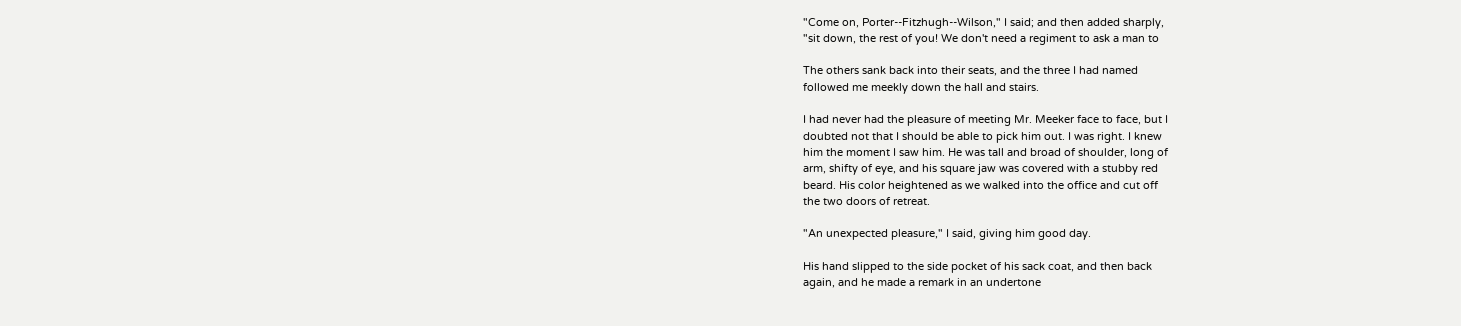"Come on, Porter--Fitzhugh--Wilson," I said; and then added sharply,
"sit down, the rest of you! We don't need a regiment to ask a man to

The others sank back into their seats, and the three I had named
followed me meekly down the hall and stairs.

I had never had the pleasure of meeting Mr. Meeker face to face, but I
doubted not that I should be able to pick him out. I was right. I knew
him the moment I saw him. He was tall and broad of shoulder, long of
arm, shifty of eye, and his square jaw was covered with a stubby red
beard. His color heightened as we walked into the office and cut off
the two doors of retreat.

"An unexpected pleasure," I said, giving him good day.

His hand slipped to the side pocket of his sack coat, and then back
again, and he made a remark in an undertone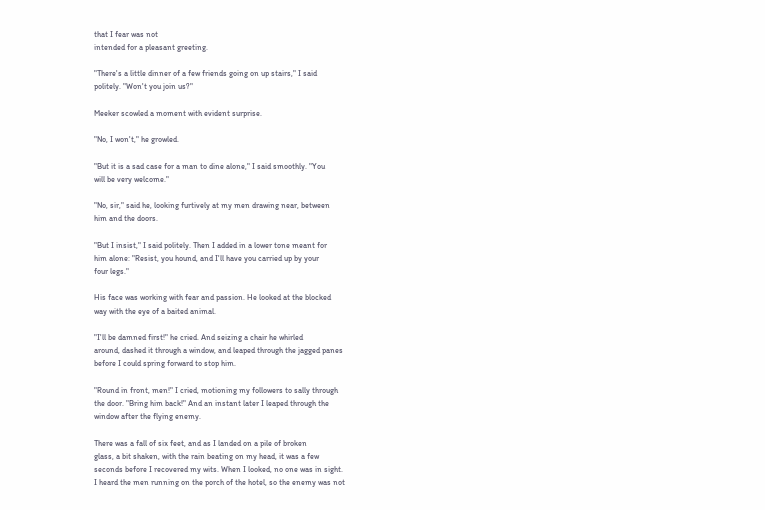that I fear was not
intended for a pleasant greeting.

"There's a little dinner of a few friends going on up stairs," I said
politely. "Won't you join us?"

Meeker scowled a moment with evident surprise.

"No, I won't," he growled.

"But it is a sad case for a man to dine alone," I said smoothly. "You
will be very welcome."

"No, sir," said he, looking furtively at my men drawing near, between
him and the doors.

"But I insist," I said politely. Then I added in a lower tone meant for
him alone: "Resist, you hound, and I'll have you carried up by your
four legs."

His face was working with fear and passion. He looked at the blocked
way with the eye of a baited animal.

"I'll be damned first!" he cried. And seizing a chair he whirled
around, dashed it through a window, and leaped through the jagged panes
before I could spring forward to stop him.

"Round in front, men!" I cried, motioning my followers to sally through
the door. "Bring him back!" And an instant later I leaped through the
window after the flying enemy.

There was a fall of six feet, and as I landed on a pile of broken
glass, a bit shaken, with the rain beating on my head, it was a few
seconds before I recovered my wits. When I looked, no one was in sight.
I heard the men running on the porch of the hotel, so the enemy was not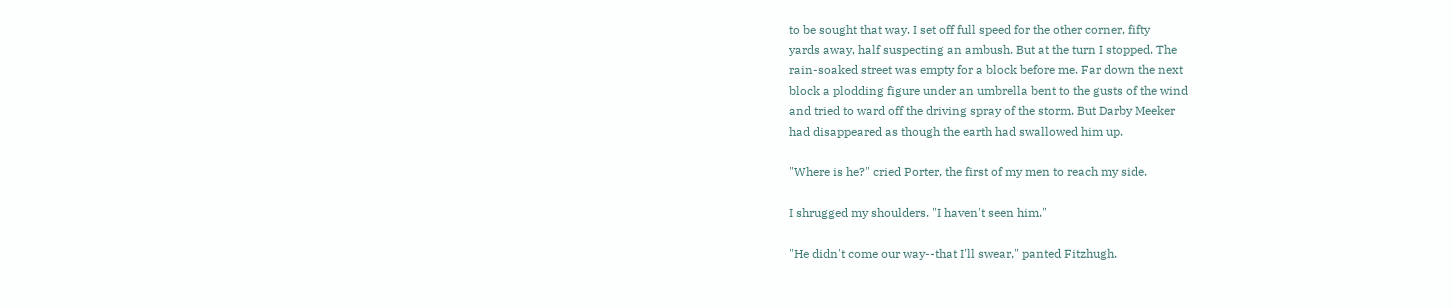to be sought that way. I set off full speed for the other corner, fifty
yards away, half suspecting an ambush. But at the turn I stopped. The
rain-soaked street was empty for a block before me. Far down the next
block a plodding figure under an umbrella bent to the gusts of the wind
and tried to ward off the driving spray of the storm. But Darby Meeker
had disappeared as though the earth had swallowed him up.

"Where is he?" cried Porter, the first of my men to reach my side.

I shrugged my shoulders. "I haven't seen him."

"He didn't come our way--that I'll swear," panted Fitzhugh.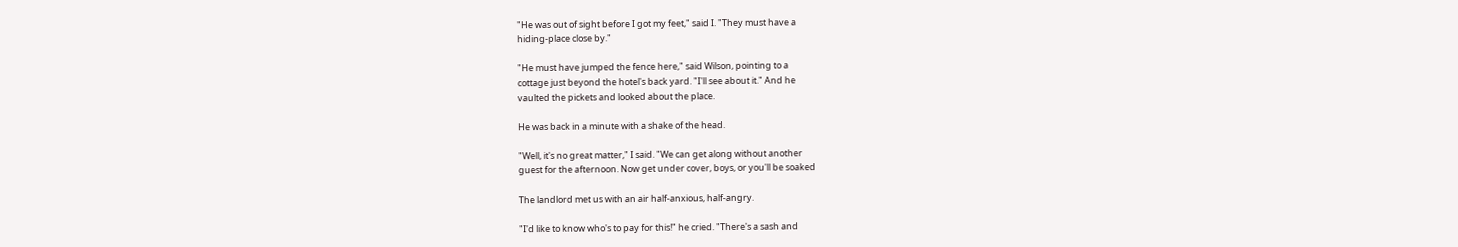"He was out of sight before I got my feet," said I. "They must have a
hiding-place close by."

"He must have jumped the fence here," said Wilson, pointing to a
cottage just beyond the hotel's back yard. "I'll see about it." And he
vaulted the pickets and looked about the place.

He was back in a minute with a shake of the head.

"Well, it's no great matter," I said. "We can get along without another
guest for the afternoon. Now get under cover, boys, or you'll be soaked

The landlord met us with an air half-anxious, half-angry.

"I'd like to know who's to pay for this!" he cried. "There's a sash and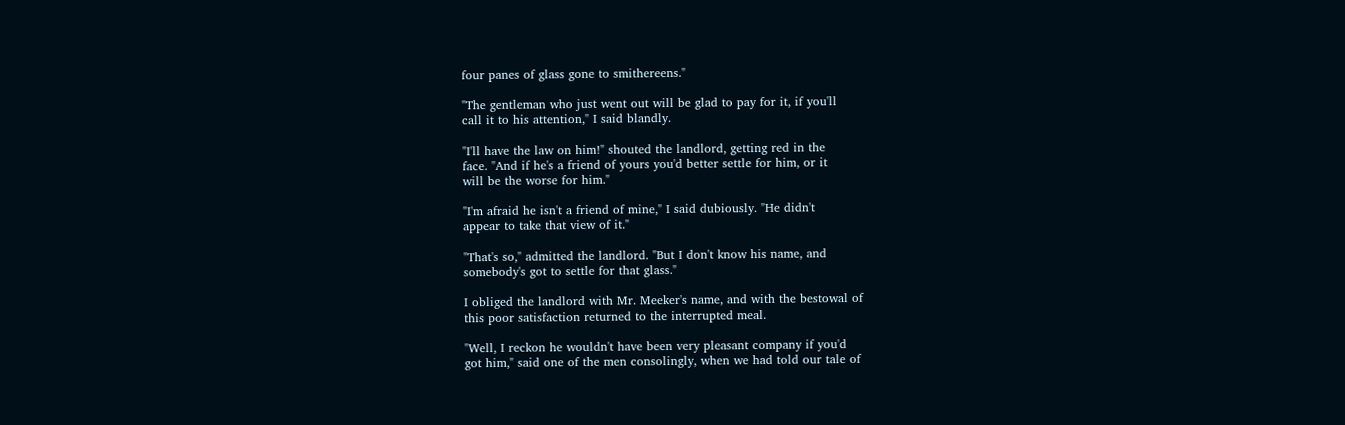four panes of glass gone to smithereens."

"The gentleman who just went out will be glad to pay for it, if you'll
call it to his attention," I said blandly.

"I'll have the law on him!" shouted the landlord, getting red in the
face. "And if he's a friend of yours you'd better settle for him, or it
will be the worse for him."

"I'm afraid he isn't a friend of mine," I said dubiously. "He didn't
appear to take that view of it."

"That's so," admitted the landlord. "But I don't know his name, and
somebody's got to settle for that glass."

I obliged the landlord with Mr. Meeker's name, and with the bestowal of
this poor satisfaction returned to the interrupted meal.

"Well, I reckon he wouldn't have been very pleasant company if you'd
got him," said one of the men consolingly, when we had told our tale of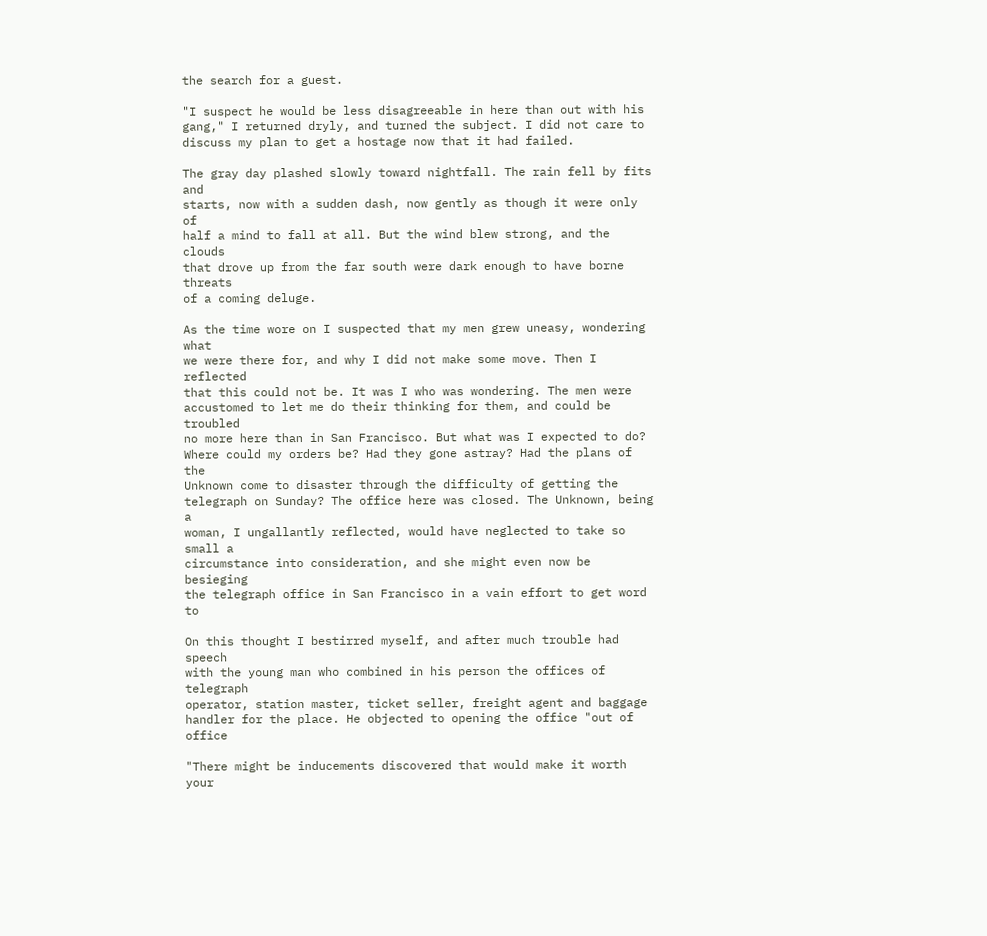the search for a guest.

"I suspect he would be less disagreeable in here than out with his
gang," I returned dryly, and turned the subject. I did not care to
discuss my plan to get a hostage now that it had failed.

The gray day plashed slowly toward nightfall. The rain fell by fits and
starts, now with a sudden dash, now gently as though it were only of
half a mind to fall at all. But the wind blew strong, and the clouds
that drove up from the far south were dark enough to have borne threats
of a coming deluge.

As the time wore on I suspected that my men grew uneasy, wondering what
we were there for, and why I did not make some move. Then I reflected
that this could not be. It was I who was wondering. The men were
accustomed to let me do their thinking for them, and could be troubled
no more here than in San Francisco. But what was I expected to do?
Where could my orders be? Had they gone astray? Had the plans of the
Unknown come to disaster through the difficulty of getting the
telegraph on Sunday? The office here was closed. The Unknown, being a
woman, I ungallantly reflected, would have neglected to take so small a
circumstance into consideration, and she might even now be besieging
the telegraph office in San Francisco in a vain effort to get word to

On this thought I bestirred myself, and after much trouble had speech
with the young man who combined in his person the offices of telegraph
operator, station master, ticket seller, freight agent and baggage
handler for the place. He objected to opening the office "out of office

"There might be inducements discovered that would make it worth your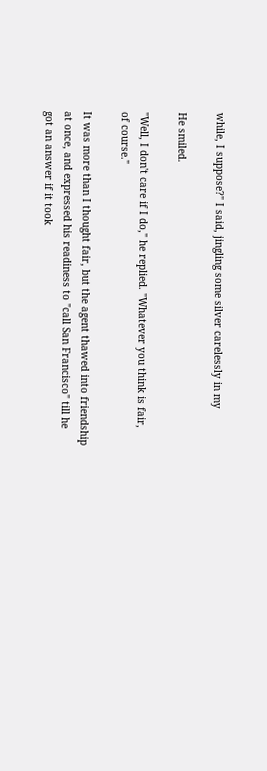while, I suppose?" I said, jingling some silver carelessly in my

He smiled.

"Well, I don't care if I do," he replied. "Whatever you think is fair,
of course."

It was more than I thought fair, but the agent thawed into friendship
at once, and expressed his readiness to "call San Francisco" till he
got an answer if it took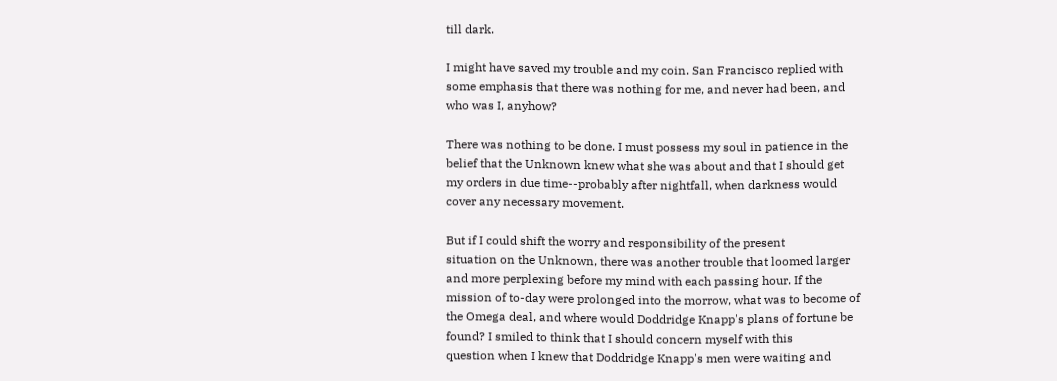till dark.

I might have saved my trouble and my coin. San Francisco replied with
some emphasis that there was nothing for me, and never had been, and
who was I, anyhow?

There was nothing to be done. I must possess my soul in patience in the
belief that the Unknown knew what she was about and that I should get
my orders in due time--probably after nightfall, when darkness would
cover any necessary movement.

But if I could shift the worry and responsibility of the present
situation on the Unknown, there was another trouble that loomed larger
and more perplexing before my mind with each passing hour. If the
mission of to-day were prolonged into the morrow, what was to become of
the Omega deal, and where would Doddridge Knapp's plans of fortune be
found? I smiled to think that I should concern myself with this
question when I knew that Doddridge Knapp's men were waiting and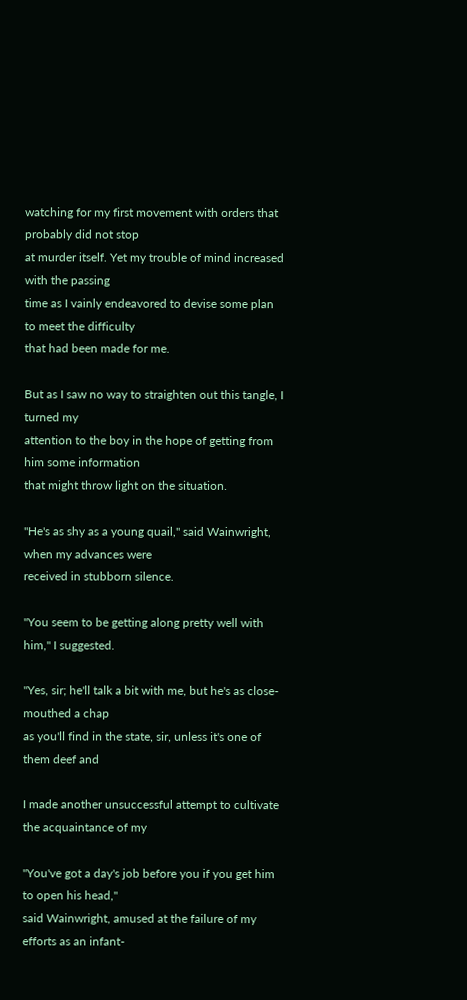watching for my first movement with orders that probably did not stop
at murder itself. Yet my trouble of mind increased with the passing
time as I vainly endeavored to devise some plan to meet the difficulty
that had been made for me.

But as I saw no way to straighten out this tangle, I turned my
attention to the boy in the hope of getting from him some information
that might throw light on the situation.

"He's as shy as a young quail," said Wainwright, when my advances were
received in stubborn silence.

"You seem to be getting along pretty well with him," I suggested.

"Yes, sir; he'll talk a bit with me, but he's as close-mouthed a chap
as you'll find in the state, sir, unless it's one of them deef and

I made another unsuccessful attempt to cultivate the acquaintance of my

"You've got a day's job before you if you get him to open his head,"
said Wainwright, amused at the failure of my efforts as an infant-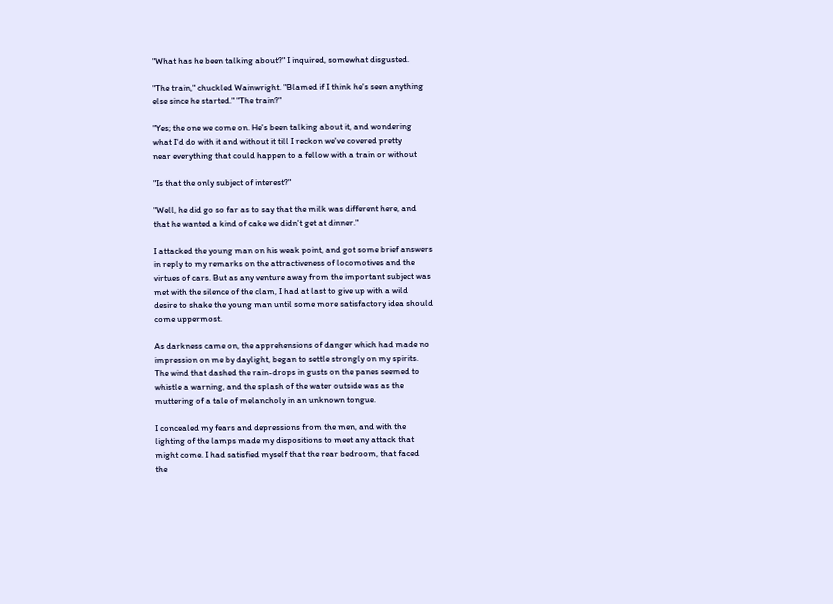"What has he been talking about?" I inquired, somewhat disgusted.

"The train," chuckled Wainwright. "Blamed if I think he's seen anything
else since he started." "The train?"

"Yes; the one we come on. He's been talking about it, and wondering
what I'd do with it and without it till I reckon we've covered pretty
near everything that could happen to a fellow with a train or without

"Is that the only subject of interest?"

"Well, he did go so far as to say that the milk was different here, and
that he wanted a kind of cake we didn't get at dinner."

I attacked the young man on his weak point, and got some brief answers
in reply to my remarks on the attractiveness of locomotives and the
virtues of cars. But as any venture away from the important subject was
met with the silence of the clam, I had at last to give up with a wild
desire to shake the young man until some more satisfactory idea should
come uppermost.

As darkness came on, the apprehensions of danger which had made no
impression on me by daylight, began to settle strongly on my spirits.
The wind that dashed the rain-drops in gusts on the panes seemed to
whistle a warning, and the splash of the water outside was as the
muttering of a tale of melancholy in an unknown tongue.

I concealed my fears and depressions from the men, and with the
lighting of the lamps made my dispositions to meet any attack that
might come. I had satisfied myself that the rear bedroom, that faced
the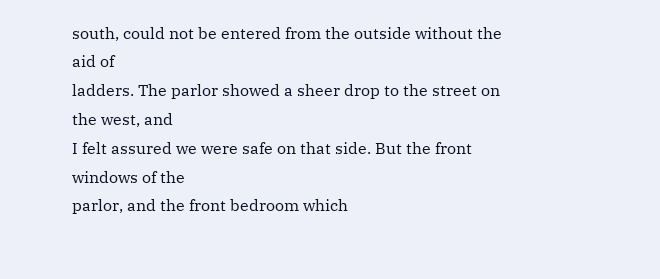south, could not be entered from the outside without the aid of
ladders. The parlor showed a sheer drop to the street on the west, and
I felt assured we were safe on that side. But the front windows of the
parlor, and the front bedroom which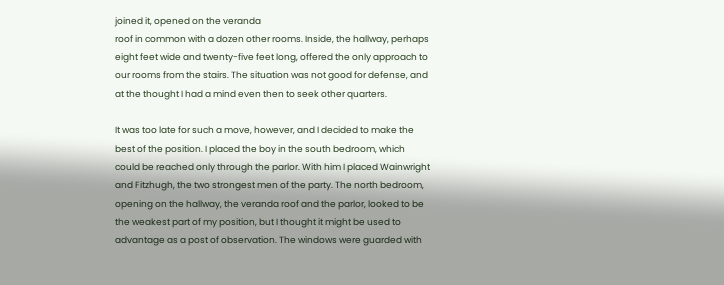joined it, opened on the veranda
roof in common with a dozen other rooms. Inside, the hallway, perhaps
eight feet wide and twenty-five feet long, offered the only approach to
our rooms from the stairs. The situation was not good for defense, and
at the thought I had a mind even then to seek other quarters.

It was too late for such a move, however, and I decided to make the
best of the position. I placed the boy in the south bedroom, which
could be reached only through the parlor. With him I placed Wainwright
and Fitzhugh, the two strongest men of the party. The north bedroom,
opening on the hallway, the veranda roof and the parlor, looked to be
the weakest part of my position, but I thought it might be used to
advantage as a post of observation. The windows were guarded with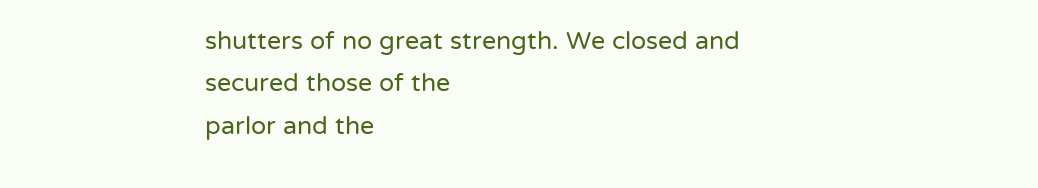shutters of no great strength. We closed and secured those of the
parlor and the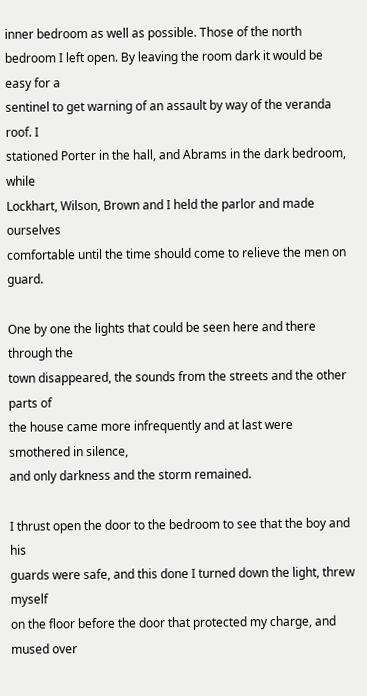inner bedroom as well as possible. Those of the north
bedroom I left open. By leaving the room dark it would be easy for a
sentinel to get warning of an assault by way of the veranda roof. I
stationed Porter in the hall, and Abrams in the dark bedroom, while
Lockhart, Wilson, Brown and I held the parlor and made ourselves
comfortable until the time should come to relieve the men on guard.

One by one the lights that could be seen here and there through the
town disappeared, the sounds from the streets and the other parts of
the house came more infrequently and at last were smothered in silence,
and only darkness and the storm remained.

I thrust open the door to the bedroom to see that the boy and his
guards were safe, and this done I turned down the light, threw myself
on the floor before the door that protected my charge, and mused over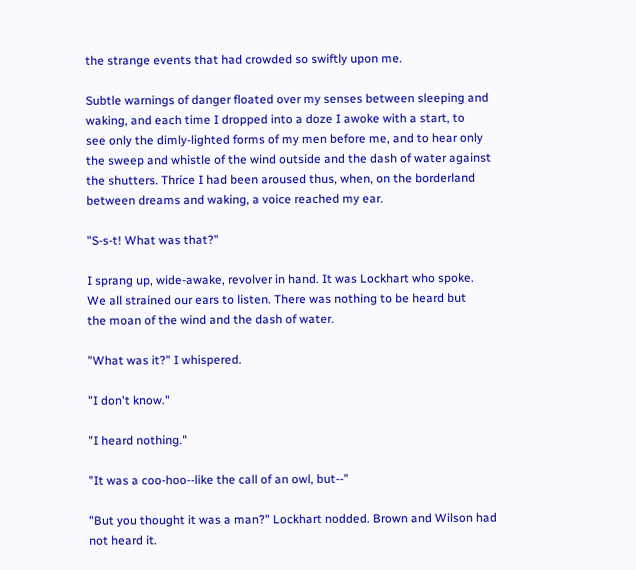the strange events that had crowded so swiftly upon me.

Subtle warnings of danger floated over my senses between sleeping and
waking, and each time I dropped into a doze I awoke with a start, to
see only the dimly-lighted forms of my men before me, and to hear only
the sweep and whistle of the wind outside and the dash of water against
the shutters. Thrice I had been aroused thus, when, on the borderland
between dreams and waking, a voice reached my ear.

"S-s-t! What was that?"

I sprang up, wide-awake, revolver in hand. It was Lockhart who spoke.
We all strained our ears to listen. There was nothing to be heard but
the moan of the wind and the dash of water.

"What was it?" I whispered.

"I don't know."

"I heard nothing."

"It was a coo-hoo--like the call of an owl, but--"

"But you thought it was a man?" Lockhart nodded. Brown and Wilson had
not heard it.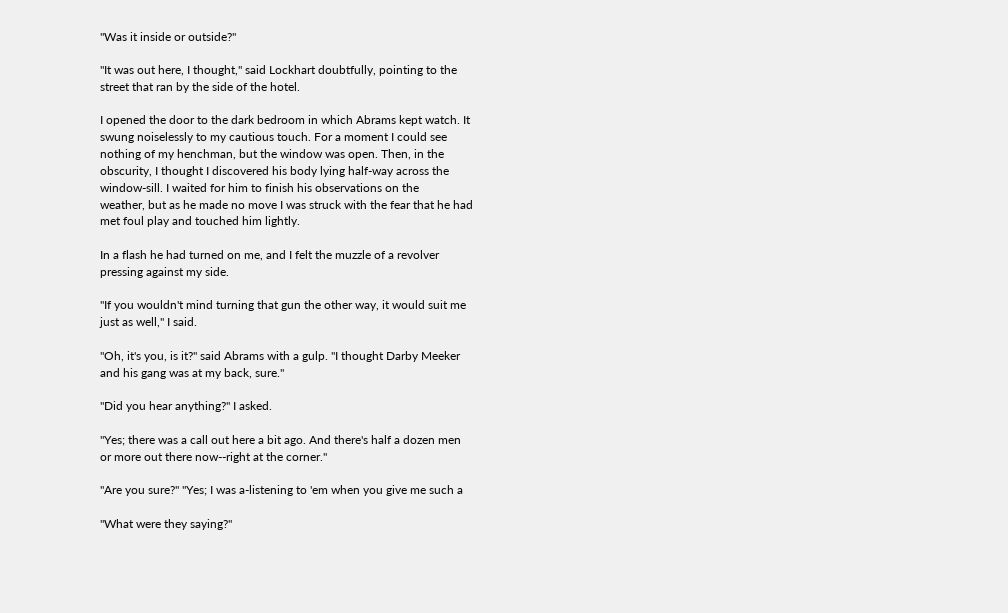"Was it inside or outside?"

"It was out here, I thought," said Lockhart doubtfully, pointing to the
street that ran by the side of the hotel.

I opened the door to the dark bedroom in which Abrams kept watch. It
swung noiselessly to my cautious touch. For a moment I could see
nothing of my henchman, but the window was open. Then, in the
obscurity, I thought I discovered his body lying half-way across the
window-sill. I waited for him to finish his observations on the
weather, but as he made no move I was struck with the fear that he had
met foul play and touched him lightly.

In a flash he had turned on me, and I felt the muzzle of a revolver
pressing against my side.

"If you wouldn't mind turning that gun the other way, it would suit me
just as well," I said.

"Oh, it's you, is it?" said Abrams with a gulp. "I thought Darby Meeker
and his gang was at my back, sure."

"Did you hear anything?" I asked.

"Yes; there was a call out here a bit ago. And there's half a dozen men
or more out there now--right at the corner."

"Are you sure?" "Yes; I was a-listening to 'em when you give me such a

"What were they saying?"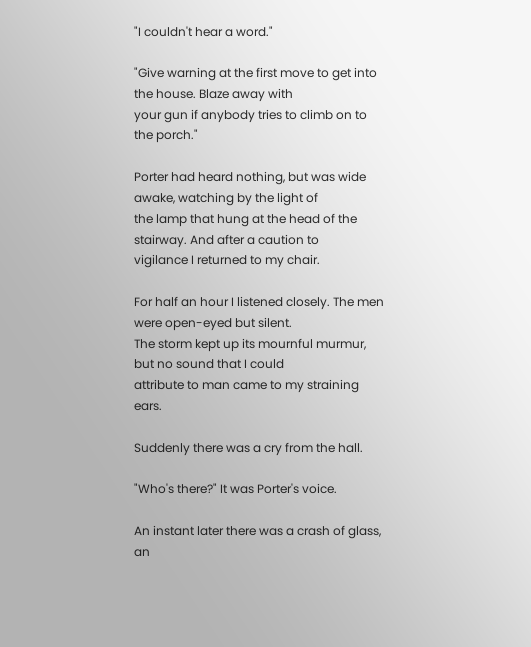"I couldn't hear a word."

"Give warning at the first move to get into the house. Blaze away with
your gun if anybody tries to climb on to the porch."

Porter had heard nothing, but was wide awake, watching by the light of
the lamp that hung at the head of the stairway. And after a caution to
vigilance I returned to my chair.

For half an hour I listened closely. The men were open-eyed but silent.
The storm kept up its mournful murmur, but no sound that I could
attribute to man came to my straining ears.

Suddenly there was a cry from the hall.

"Who's there?" It was Porter's voice.

An instant later there was a crash of glass, an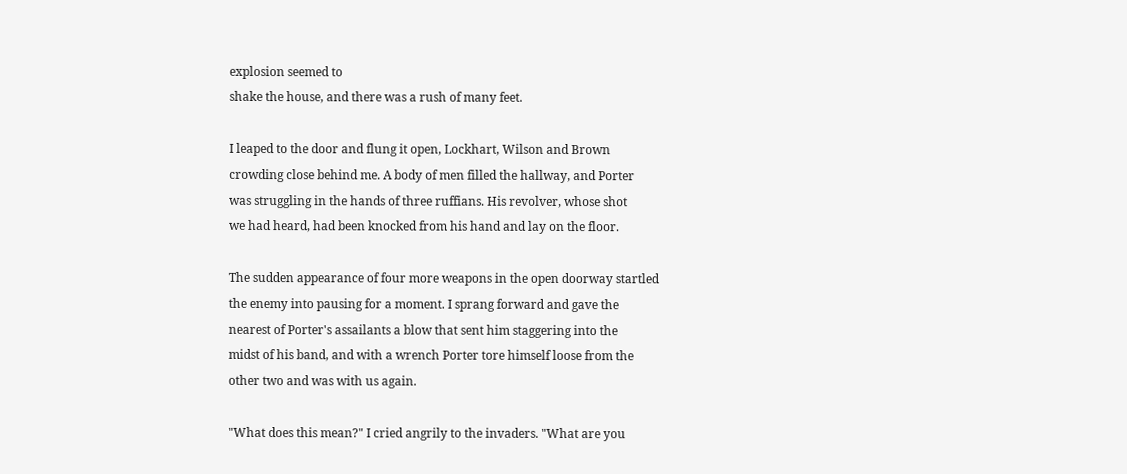explosion seemed to
shake the house, and there was a rush of many feet.

I leaped to the door and flung it open, Lockhart, Wilson and Brown
crowding close behind me. A body of men filled the hallway, and Porter
was struggling in the hands of three ruffians. His revolver, whose shot
we had heard, had been knocked from his hand and lay on the floor.

The sudden appearance of four more weapons in the open doorway startled
the enemy into pausing for a moment. I sprang forward and gave the
nearest of Porter's assailants a blow that sent him staggering into the
midst of his band, and with a wrench Porter tore himself loose from the
other two and was with us again.

"What does this mean?" I cried angrily to the invaders. "What are you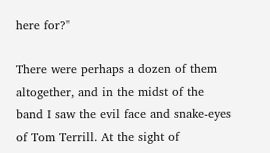here for?"

There were perhaps a dozen of them altogether, and in the midst of the
band I saw the evil face and snake-eyes of Tom Terrill. At the sight of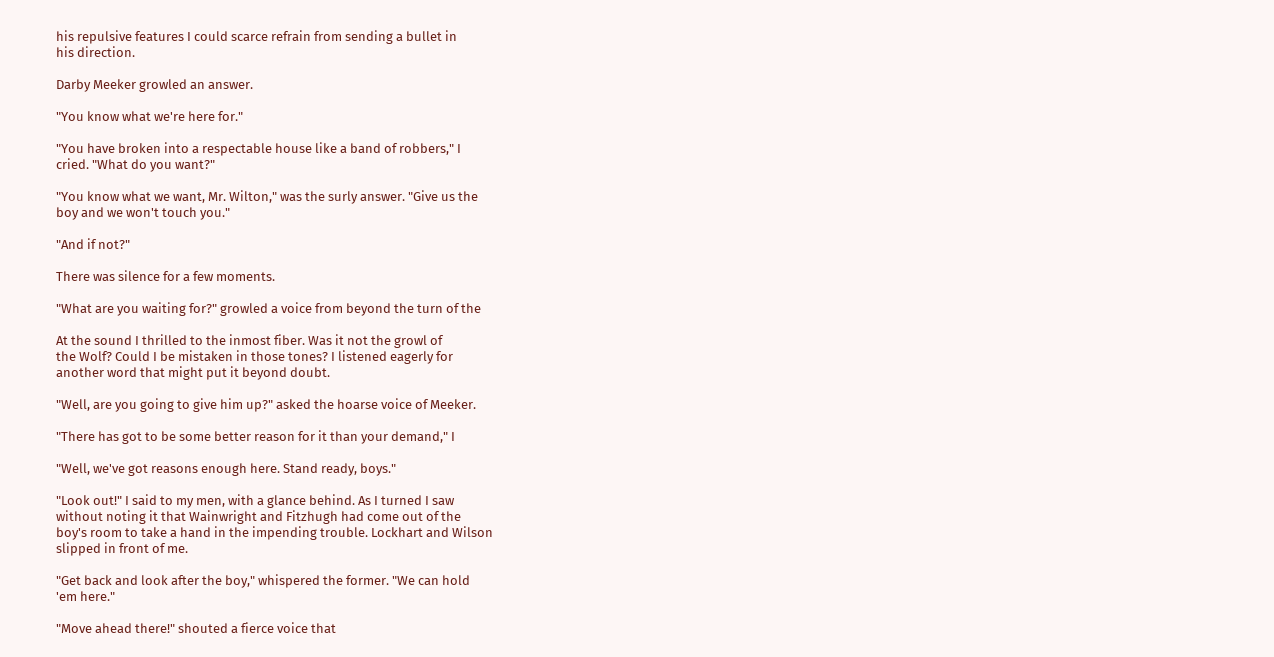his repulsive features I could scarce refrain from sending a bullet in
his direction.

Darby Meeker growled an answer.

"You know what we're here for."

"You have broken into a respectable house like a band of robbers," I
cried. "What do you want?"

"You know what we want, Mr. Wilton," was the surly answer. "Give us the
boy and we won't touch you."

"And if not?"

There was silence for a few moments.

"What are you waiting for?" growled a voice from beyond the turn of the

At the sound I thrilled to the inmost fiber. Was it not the growl of
the Wolf? Could I be mistaken in those tones? I listened eagerly for
another word that might put it beyond doubt.

"Well, are you going to give him up?" asked the hoarse voice of Meeker.

"There has got to be some better reason for it than your demand," I

"Well, we've got reasons enough here. Stand ready, boys."

"Look out!" I said to my men, with a glance behind. As I turned I saw
without noting it that Wainwright and Fitzhugh had come out of the
boy's room to take a hand in the impending trouble. Lockhart and Wilson
slipped in front of me.

"Get back and look after the boy," whispered the former. "We can hold
'em here."

"Move ahead there!" shouted a fierce voice that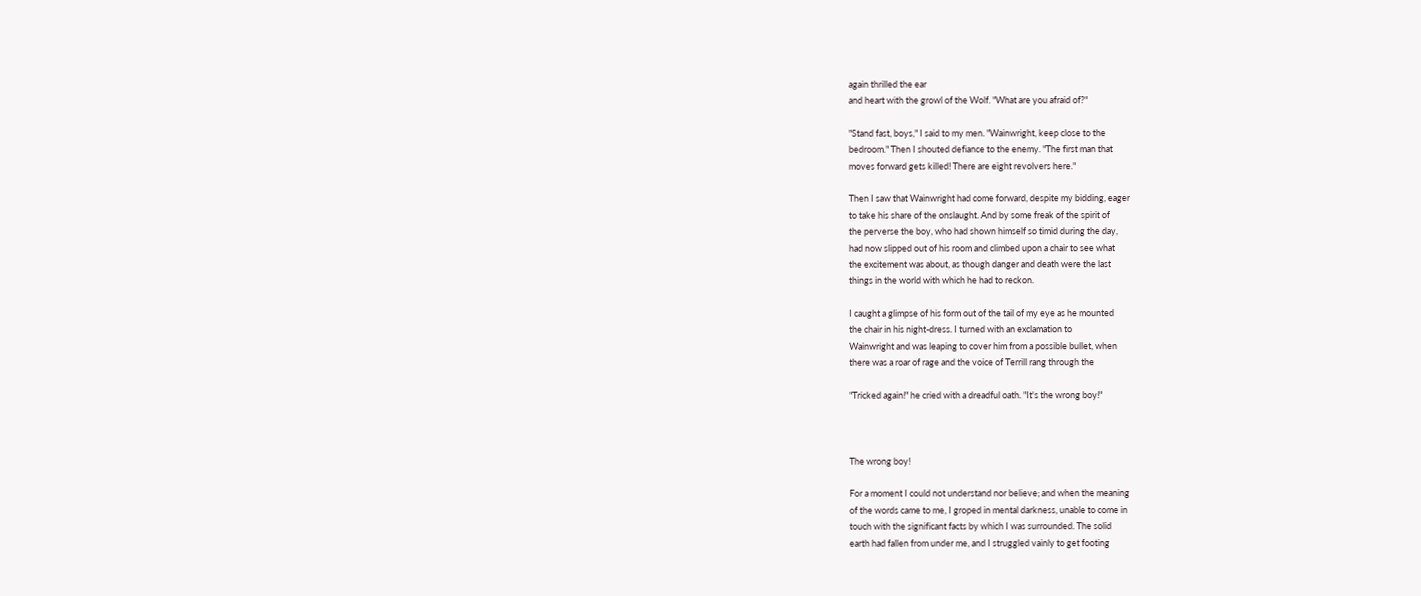again thrilled the ear
and heart with the growl of the Wolf. "What are you afraid of?"

"Stand fast, boys," I said to my men. "Wainwright, keep close to the
bedroom." Then I shouted defiance to the enemy. "The first man that
moves forward gets killed! There are eight revolvers here."

Then I saw that Wainwright had come forward, despite my bidding, eager
to take his share of the onslaught. And by some freak of the spirit of
the perverse the boy, who had shown himself so timid during the day,
had now slipped out of his room and climbed upon a chair to see what
the excitement was about, as though danger and death were the last
things in the world with which he had to reckon.

I caught a glimpse of his form out of the tail of my eye as he mounted
the chair in his night-dress. I turned with an exclamation to
Wainwright and was leaping to cover him from a possible bullet, when
there was a roar of rage and the voice of Terrill rang through the

"Tricked again!" he cried with a dreadful oath. "It's the wrong boy!"



The wrong boy!

For a moment I could not understand nor believe; and when the meaning
of the words came to me, I groped in mental darkness, unable to come in
touch with the significant facts by which I was surrounded. The solid
earth had fallen from under me, and I struggled vainly to get footing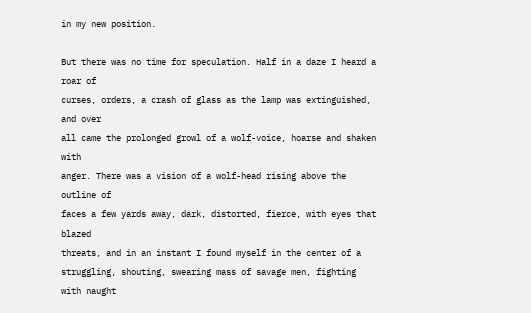in my new position.

But there was no time for speculation. Half in a daze I heard a roar of
curses, orders, a crash of glass as the lamp was extinguished, and over
all came the prolonged growl of a wolf-voice, hoarse and shaken with
anger. There was a vision of a wolf-head rising above the outline of
faces a few yards away, dark, distorted, fierce, with eyes that blazed
threats, and in an instant I found myself in the center of a
struggling, shouting, swearing mass of savage men, fighting with naught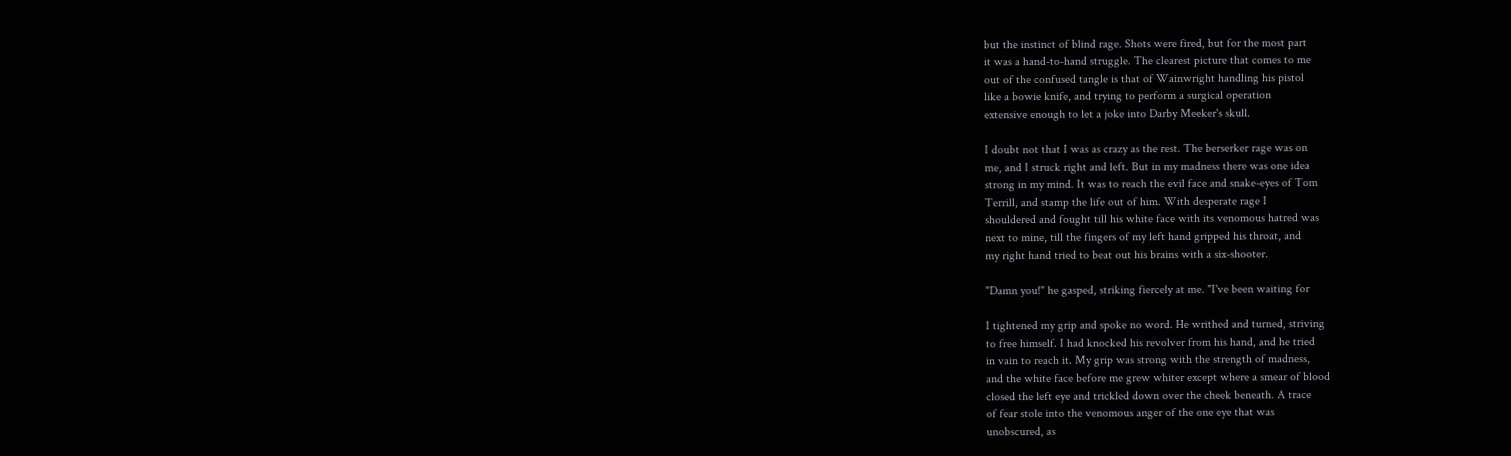but the instinct of blind rage. Shots were fired, but for the most part
it was a hand-to-hand struggle. The clearest picture that comes to me
out of the confused tangle is that of Wainwright handling his pistol
like a bowie knife, and trying to perform a surgical operation
extensive enough to let a joke into Darby Meeker's skull.

I doubt not that I was as crazy as the rest. The berserker rage was on
me, and I struck right and left. But in my madness there was one idea
strong in my mind. It was to reach the evil face and snake-eyes of Tom
Terrill, and stamp the life out of him. With desperate rage I
shouldered and fought till his white face with its venomous hatred was
next to mine, till the fingers of my left hand gripped his throat, and
my right hand tried to beat out his brains with a six-shooter.

"Damn you!" he gasped, striking fiercely at me. "I've been waiting for

I tightened my grip and spoke no word. He writhed and turned, striving
to free himself. I had knocked his revolver from his hand, and he tried
in vain to reach it. My grip was strong with the strength of madness,
and the white face before me grew whiter except where a smear of blood
closed the left eye and trickled down over the cheek beneath. A trace
of fear stole into the venomous anger of the one eye that was
unobscured, as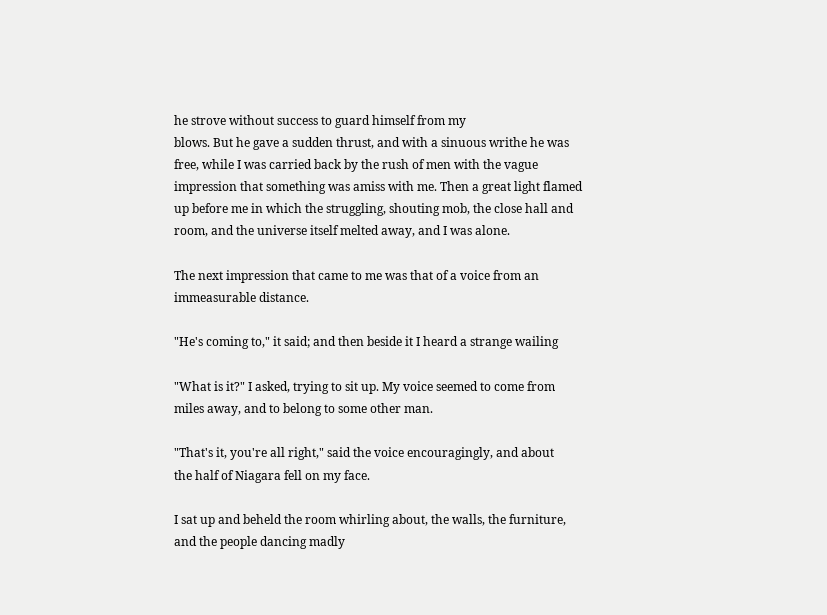he strove without success to guard himself from my
blows. But he gave a sudden thrust, and with a sinuous writhe he was
free, while I was carried back by the rush of men with the vague
impression that something was amiss with me. Then a great light flamed
up before me in which the struggling, shouting mob, the close hall and
room, and the universe itself melted away, and I was alone.

The next impression that came to me was that of a voice from an
immeasurable distance.

"He's coming to," it said; and then beside it I heard a strange wailing

"What is it?" I asked, trying to sit up. My voice seemed to come from
miles away, and to belong to some other man.

"That's it, you're all right," said the voice encouragingly, and about
the half of Niagara fell on my face.

I sat up and beheld the room whirling about, the walls, the furniture,
and the people dancing madly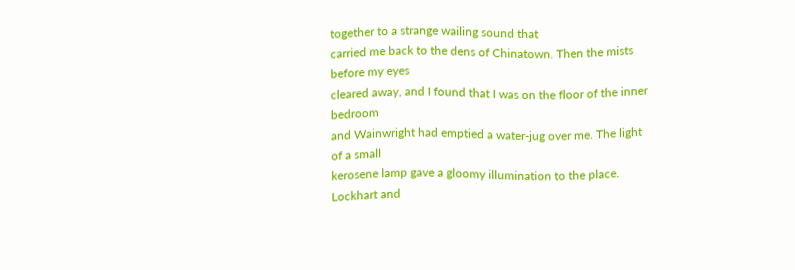together to a strange wailing sound that
carried me back to the dens of Chinatown. Then the mists before my eyes
cleared away, and I found that I was on the floor of the inner bedroom
and Wainwright had emptied a water-jug over me. The light of a small
kerosene lamp gave a gloomy illumination to the place. Lockhart and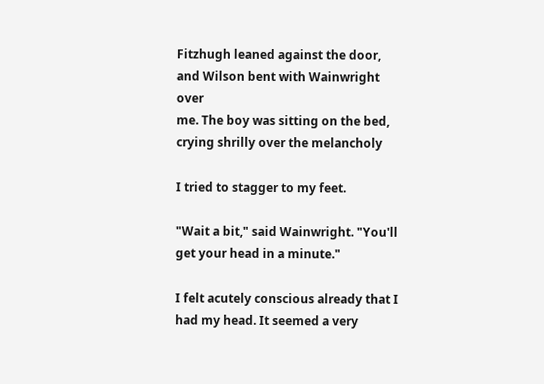Fitzhugh leaned against the door, and Wilson bent with Wainwright over
me. The boy was sitting on the bed, crying shrilly over the melancholy

I tried to stagger to my feet.

"Wait a bit," said Wainwright. "You'll get your head in a minute."

I felt acutely conscious already that I had my head. It seemed a very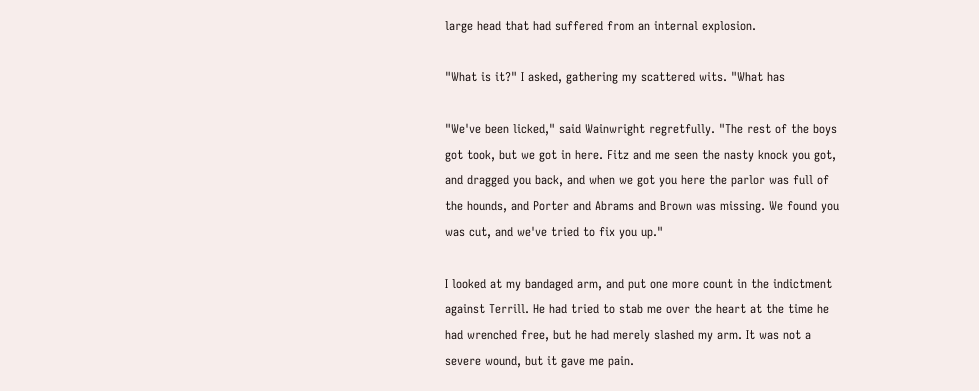large head that had suffered from an internal explosion.

"What is it?" I asked, gathering my scattered wits. "What has

"We've been licked," said Wainwright regretfully. "The rest of the boys
got took, but we got in here. Fitz and me seen the nasty knock you got,
and dragged you back, and when we got you here the parlor was full of
the hounds, and Porter and Abrams and Brown was missing. We found you
was cut, and we've tried to fix you up."

I looked at my bandaged arm, and put one more count in the indictment
against Terrill. He had tried to stab me over the heart at the time he
had wrenched free, but he had merely slashed my arm. It was not a
severe wound, but it gave me pain.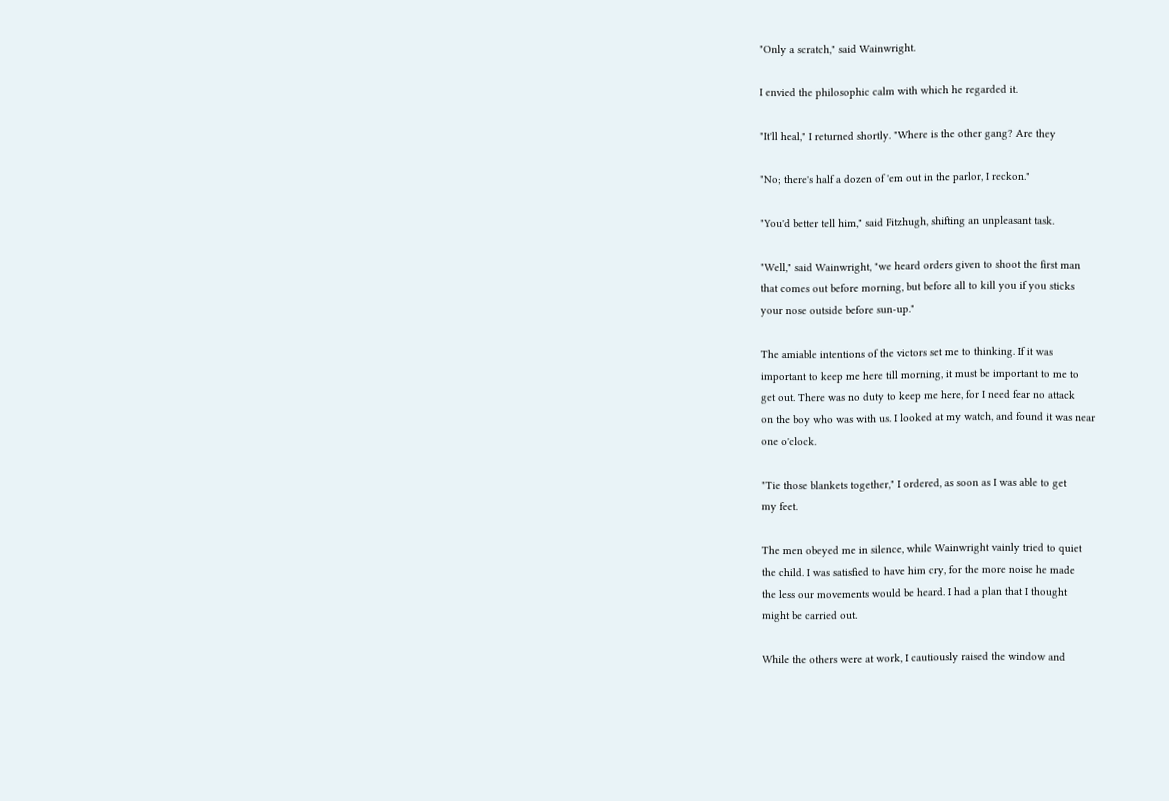"Only a scratch," said Wainwright.

I envied the philosophic calm with which he regarded it.

"It'll heal," I returned shortly. "Where is the other gang? Are they

"No; there's half a dozen of 'em out in the parlor, I reckon."

"You'd better tell him," said Fitzhugh, shifting an unpleasant task.

"Well," said Wainwright, "we heard orders given to shoot the first man
that comes out before morning, but before all to kill you if you sticks
your nose outside before sun-up."

The amiable intentions of the victors set me to thinking. If it was
important to keep me here till morning, it must be important to me to
get out. There was no duty to keep me here, for I need fear no attack
on the boy who was with us. I looked at my watch, and found it was near
one o'clock.

"Tie those blankets together," I ordered, as soon as I was able to get
my feet.

The men obeyed me in silence, while Wainwright vainly tried to quiet
the child. I was satisfied to have him cry, for the more noise he made
the less our movements would be heard. I had a plan that I thought
might be carried out.

While the others were at work, I cautiously raised the window and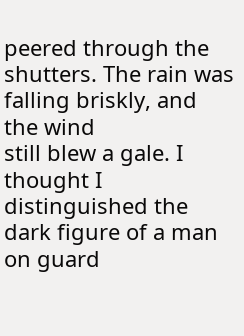peered through the shutters. The rain was falling briskly, and the wind
still blew a gale. I thought I distinguished the dark figure of a man
on guard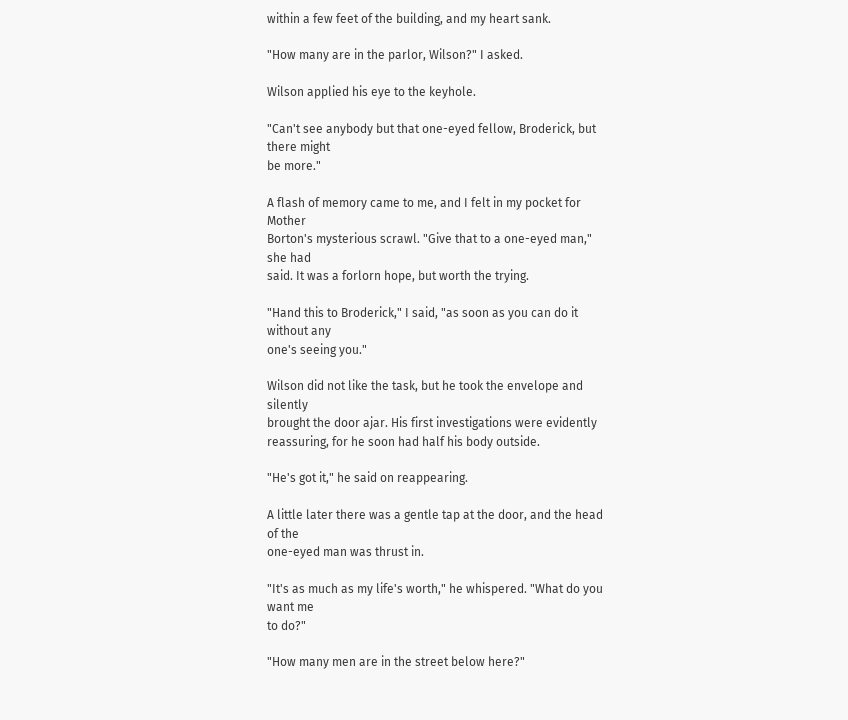within a few feet of the building, and my heart sank.

"How many are in the parlor, Wilson?" I asked.

Wilson applied his eye to the keyhole.

"Can't see anybody but that one-eyed fellow, Broderick, but there might
be more."

A flash of memory came to me, and I felt in my pocket for Mother
Borton's mysterious scrawl. "Give that to a one-eyed man," she had
said. It was a forlorn hope, but worth the trying.

"Hand this to Broderick," I said, "as soon as you can do it without any
one's seeing you."

Wilson did not like the task, but he took the envelope and silently
brought the door ajar. His first investigations were evidently
reassuring, for he soon had half his body outside.

"He's got it," he said on reappearing.

A little later there was a gentle tap at the door, and the head of the
one-eyed man was thrust in.

"It's as much as my life's worth," he whispered. "What do you want me
to do?"

"How many men are in the street below here?"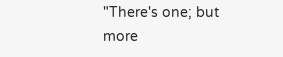"There's one; but more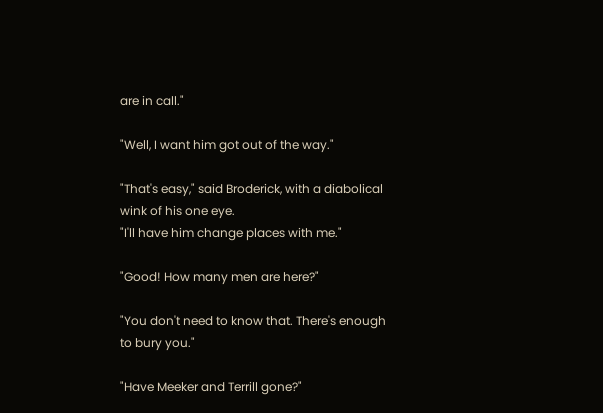are in call."

"Well, I want him got out of the way."

"That's easy," said Broderick, with a diabolical wink of his one eye.
"I'll have him change places with me."

"Good! How many men are here?"

"You don't need to know that. There's enough to bury you."

"Have Meeker and Terrill gone?"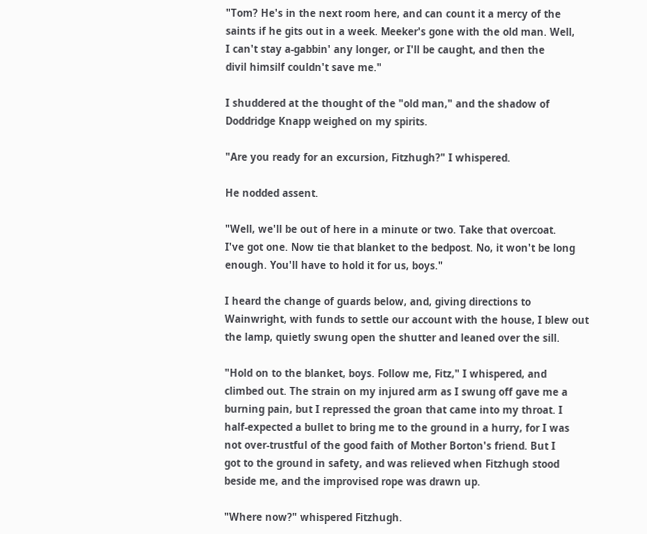"Tom? He's in the next room here, and can count it a mercy of the
saints if he gits out in a week. Meeker's gone with the old man. Well,
I can't stay a-gabbin' any longer, or I'll be caught, and then the
divil himsilf couldn't save me."

I shuddered at the thought of the "old man," and the shadow of
Doddridge Knapp weighed on my spirits.

"Are you ready for an excursion, Fitzhugh?" I whispered.

He nodded assent.

"Well, we'll be out of here in a minute or two. Take that overcoat.
I've got one. Now tie that blanket to the bedpost. No, it won't be long
enough. You'll have to hold it for us, boys."

I heard the change of guards below, and, giving directions to
Wainwright, with funds to settle our account with the house, I blew out
the lamp, quietly swung open the shutter and leaned over the sill.

"Hold on to the blanket, boys. Follow me, Fitz," I whispered, and
climbed out. The strain on my injured arm as I swung off gave me a
burning pain, but I repressed the groan that came into my throat. I
half-expected a bullet to bring me to the ground in a hurry, for I was
not over-trustful of the good faith of Mother Borton's friend. But I
got to the ground in safety, and was relieved when Fitzhugh stood
beside me, and the improvised rope was drawn up.

"Where now?" whispered Fitzhugh.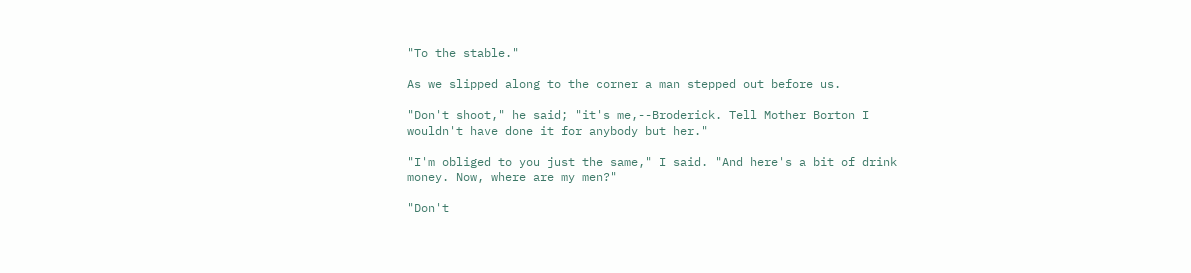"To the stable."

As we slipped along to the corner a man stepped out before us.

"Don't shoot," he said; "it's me,--Broderick. Tell Mother Borton I
wouldn't have done it for anybody but her."

"I'm obliged to you just the same," I said. "And here's a bit of drink
money. Now, where are my men?"

"Don't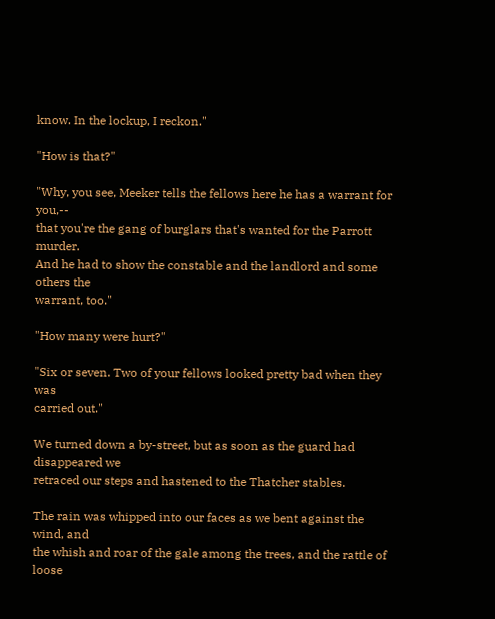know. In the lockup, I reckon."

"How is that?"

"Why, you see, Meeker tells the fellows here he has a warrant for you,--
that you're the gang of burglars that's wanted for the Parrott murder.
And he had to show the constable and the landlord and some others the
warrant, too."

"How many were hurt?"

"Six or seven. Two of your fellows looked pretty bad when they was
carried out."

We turned down a by-street, but as soon as the guard had disappeared we
retraced our steps and hastened to the Thatcher stables.

The rain was whipped into our faces as we bent against the wind, and
the whish and roar of the gale among the trees, and the rattle of loose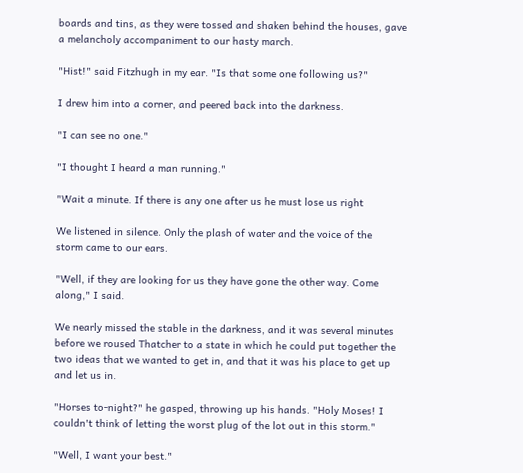boards and tins, as they were tossed and shaken behind the houses, gave
a melancholy accompaniment to our hasty march.

"Hist!" said Fitzhugh in my ear. "Is that some one following us?"

I drew him into a corner, and peered back into the darkness.

"I can see no one."

"I thought I heard a man running."

"Wait a minute. If there is any one after us he must lose us right

We listened in silence. Only the plash of water and the voice of the
storm came to our ears.

"Well, if they are looking for us they have gone the other way. Come
along," I said.

We nearly missed the stable in the darkness, and it was several minutes
before we roused Thatcher to a state in which he could put together the
two ideas that we wanted to get in, and that it was his place to get up
and let us in.

"Horses to-night?" he gasped, throwing up his hands. "Holy Moses! I
couldn't think of letting the worst plug of the lot out in this storm."

"Well, I want your best."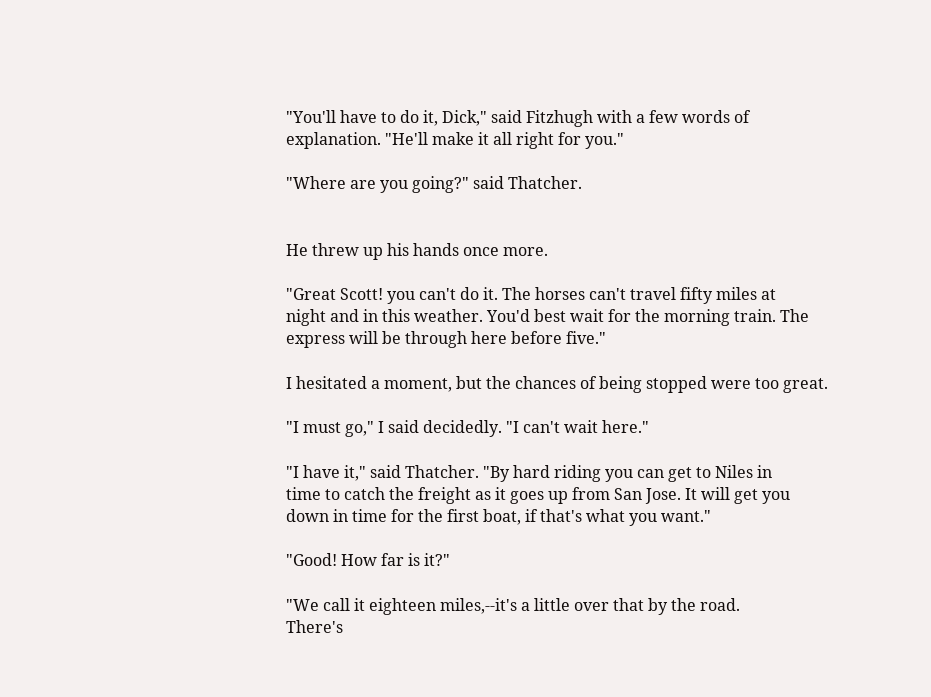"You'll have to do it, Dick," said Fitzhugh with a few words of
explanation. "He'll make it all right for you."

"Where are you going?" said Thatcher.


He threw up his hands once more.

"Great Scott! you can't do it. The horses can't travel fifty miles at
night and in this weather. You'd best wait for the morning train. The
express will be through here before five."

I hesitated a moment, but the chances of being stopped were too great.

"I must go," I said decidedly. "I can't wait here."

"I have it," said Thatcher. "By hard riding you can get to Niles in
time to catch the freight as it goes up from San Jose. It will get you
down in time for the first boat, if that's what you want."

"Good! How far is it?"

"We call it eighteen miles,--it's a little over that by the road.
There's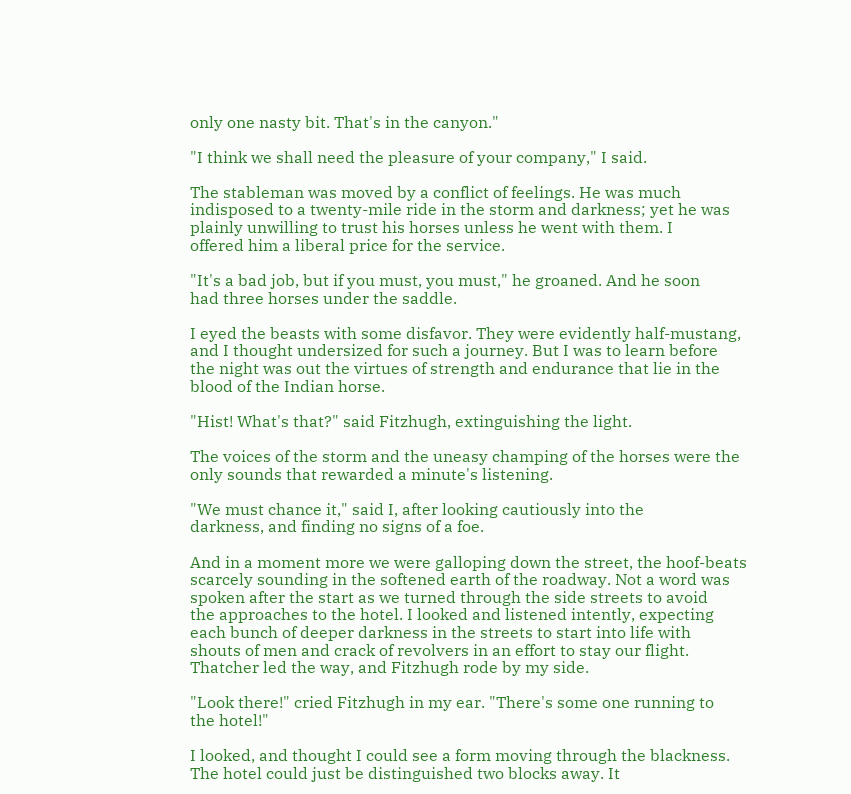only one nasty bit. That's in the canyon."

"I think we shall need the pleasure of your company," I said.

The stableman was moved by a conflict of feelings. He was much
indisposed to a twenty-mile ride in the storm and darkness; yet he was
plainly unwilling to trust his horses unless he went with them. I
offered him a liberal price for the service.

"It's a bad job, but if you must, you must," he groaned. And he soon
had three horses under the saddle.

I eyed the beasts with some disfavor. They were evidently half-mustang,
and I thought undersized for such a journey. But I was to learn before
the night was out the virtues of strength and endurance that lie in the
blood of the Indian horse.

"Hist! What's that?" said Fitzhugh, extinguishing the light.

The voices of the storm and the uneasy champing of the horses were the
only sounds that rewarded a minute's listening.

"We must chance it," said I, after looking cautiously into the
darkness, and finding no signs of a foe.

And in a moment more we were galloping down the street, the hoof-beats
scarcely sounding in the softened earth of the roadway. Not a word was
spoken after the start as we turned through the side streets to avoid
the approaches to the hotel. I looked and listened intently, expecting
each bunch of deeper darkness in the streets to start into life with
shouts of men and crack of revolvers in an effort to stay our flight.
Thatcher led the way, and Fitzhugh rode by my side.

"Look there!" cried Fitzhugh in my ear. "There's some one running to
the hotel!"

I looked, and thought I could see a form moving through the blackness.
The hotel could just be distinguished two blocks away. It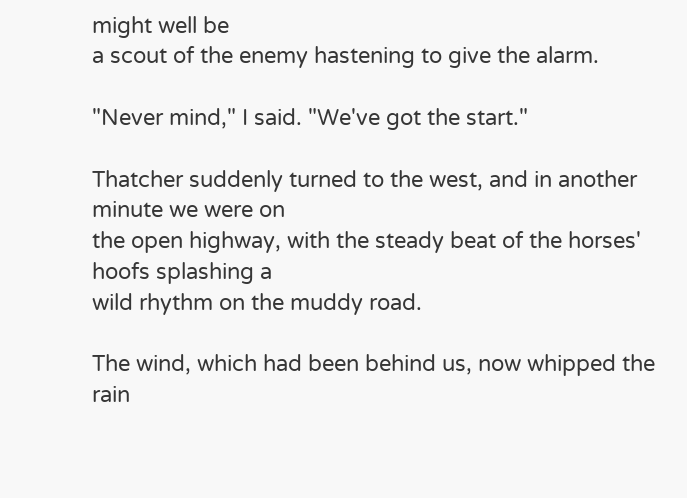might well be
a scout of the enemy hastening to give the alarm.

"Never mind," I said. "We've got the start."

Thatcher suddenly turned to the west, and in another minute we were on
the open highway, with the steady beat of the horses' hoofs splashing a
wild rhythm on the muddy road.

The wind, which had been behind us, now whipped the rain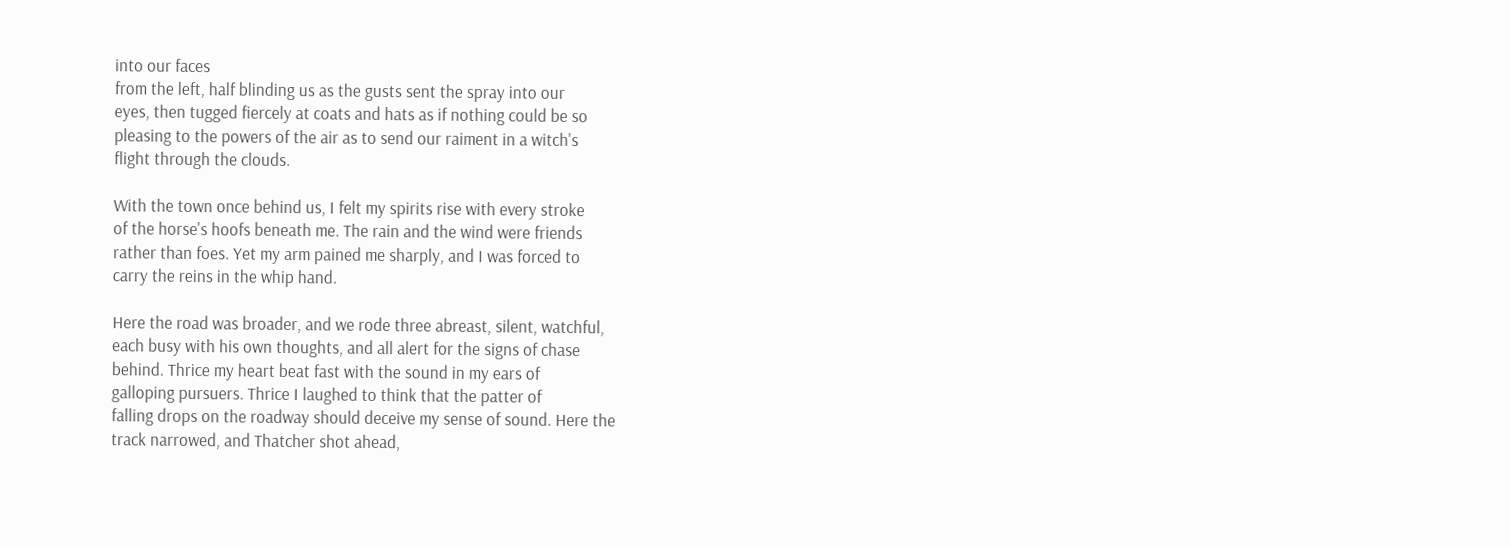into our faces
from the left, half blinding us as the gusts sent the spray into our
eyes, then tugged fiercely at coats and hats as if nothing could be so
pleasing to the powers of the air as to send our raiment in a witch's
flight through the clouds.

With the town once behind us, I felt my spirits rise with every stroke
of the horse's hoofs beneath me. The rain and the wind were friends
rather than foes. Yet my arm pained me sharply, and I was forced to
carry the reins in the whip hand.

Here the road was broader, and we rode three abreast, silent, watchful,
each busy with his own thoughts, and all alert for the signs of chase
behind. Thrice my heart beat fast with the sound in my ears of
galloping pursuers. Thrice I laughed to think that the patter of
falling drops on the roadway should deceive my sense of sound. Here the
track narrowed, and Thatcher shot ahead,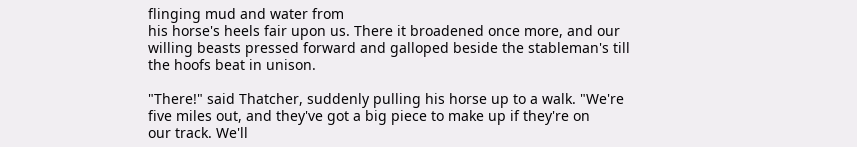flinging mud and water from
his horse's heels fair upon us. There it broadened once more, and our
willing beasts pressed forward and galloped beside the stableman's till
the hoofs beat in unison.

"There!" said Thatcher, suddenly pulling his horse up to a walk. "We're
five miles out, and they've got a big piece to make up if they're on
our track. We'll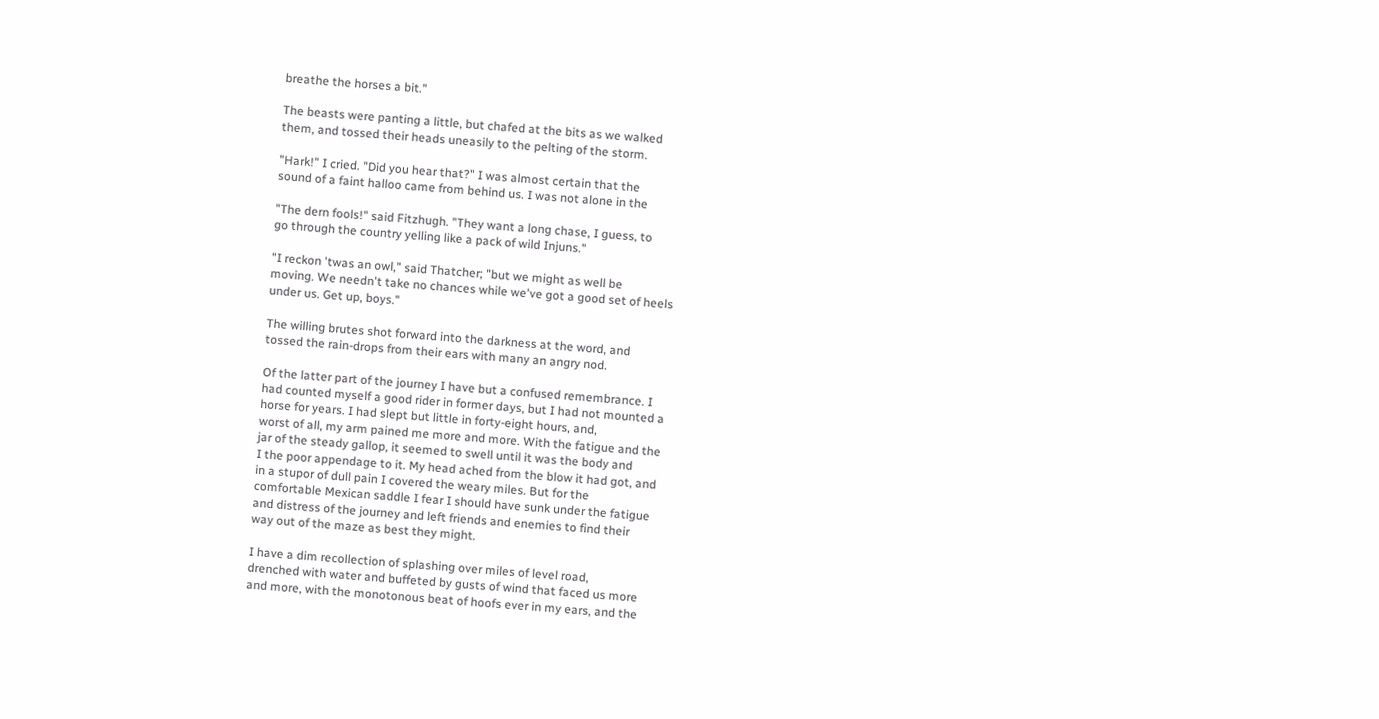breathe the horses a bit."

The beasts were panting a little, but chafed at the bits as we walked
them, and tossed their heads uneasily to the pelting of the storm.

"Hark!" I cried. "Did you hear that?" I was almost certain that the
sound of a faint halloo came from behind us. I was not alone in the

"The dern fools!" said Fitzhugh. "They want a long chase, I guess, to
go through the country yelling like a pack of wild Injuns."

"I reckon 'twas an owl," said Thatcher; "but we might as well be
moving. We needn't take no chances while we've got a good set of heels
under us. Get up, boys."

The willing brutes shot forward into the darkness at the word, and
tossed the rain-drops from their ears with many an angry nod.

Of the latter part of the journey I have but a confused remembrance. I
had counted myself a good rider in former days, but I had not mounted a
horse for years. I had slept but little in forty-eight hours, and,
worst of all, my arm pained me more and more. With the fatigue and the
jar of the steady gallop, it seemed to swell until it was the body and
I the poor appendage to it. My head ached from the blow it had got, and
in a stupor of dull pain I covered the weary miles. But for the
comfortable Mexican saddle I fear I should have sunk under the fatigue
and distress of the journey and left friends and enemies to find their
way out of the maze as best they might.

I have a dim recollection of splashing over miles of level road,
drenched with water and buffeted by gusts of wind that faced us more
and more, with the monotonous beat of hoofs ever in my ears, and the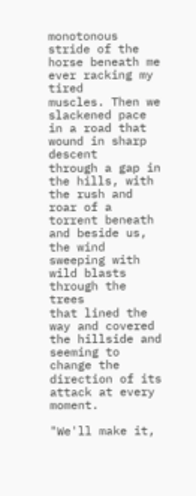monotonous stride of the horse beneath me ever racking my tired
muscles. Then we slackened pace in a road that wound in sharp descent
through a gap in the hills, with the rush and roar of a torrent beneath
and beside us, the wind sweeping with wild blasts through the trees
that lined the way and covered the hillside and seeming to change the
direction of its attack at every moment.

"We'll make it,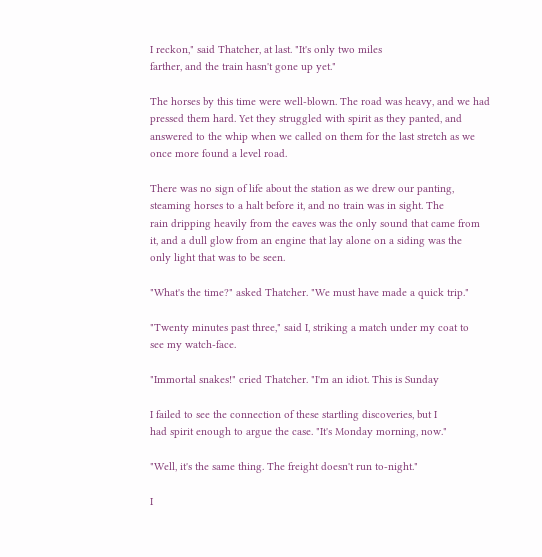I reckon," said Thatcher, at last. "It's only two miles
farther, and the train hasn't gone up yet."

The horses by this time were well-blown. The road was heavy, and we had
pressed them hard. Yet they struggled with spirit as they panted, and
answered to the whip when we called on them for the last stretch as we
once more found a level road.

There was no sign of life about the station as we drew our panting,
steaming horses to a halt before it, and no train was in sight. The
rain dripping heavily from the eaves was the only sound that came from
it, and a dull glow from an engine that lay alone on a siding was the
only light that was to be seen.

"What's the time?" asked Thatcher. "We must have made a quick trip."

"Twenty minutes past three," said I, striking a match under my coat to
see my watch-face.

"Immortal snakes!" cried Thatcher. "I'm an idiot. This is Sunday

I failed to see the connection of these startling discoveries, but I
had spirit enough to argue the case. "It's Monday morning, now."

"Well, it's the same thing. The freight doesn't run to-night."

I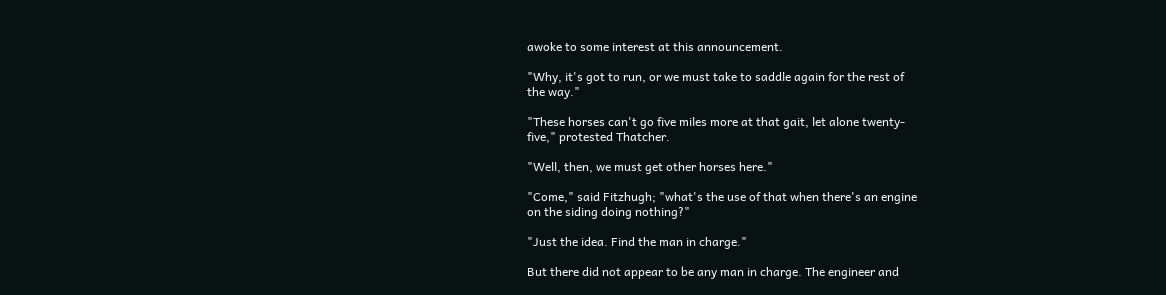awoke to some interest at this announcement.

"Why, it's got to run, or we must take to saddle again for the rest of
the way."

"These horses can't go five miles more at that gait, let alone twenty-
five," protested Thatcher.

"Well, then, we must get other horses here."

"Come," said Fitzhugh; "what's the use of that when there's an engine
on the siding doing nothing?"

"Just the idea. Find the man in charge."

But there did not appear to be any man in charge. The engineer and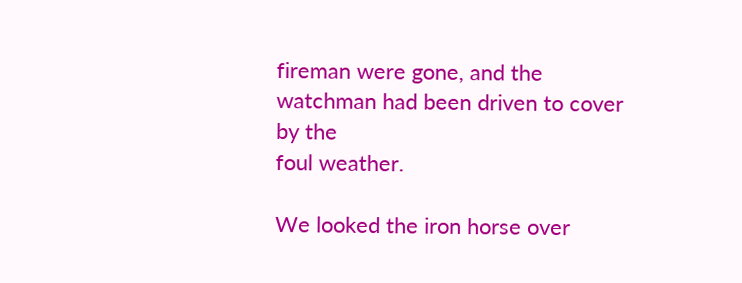fireman were gone, and the watchman had been driven to cover by the
foul weather.

We looked the iron horse over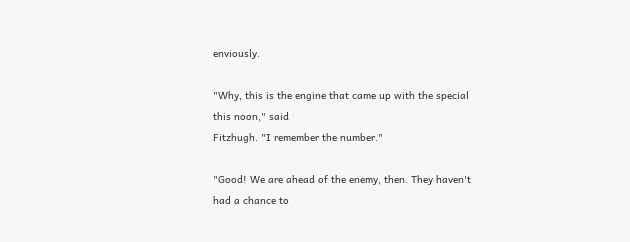enviously.

"Why, this is the engine that came up with the special this noon," said
Fitzhugh. "I remember the number."

"Good! We are ahead of the enemy, then. They haven't had a chance to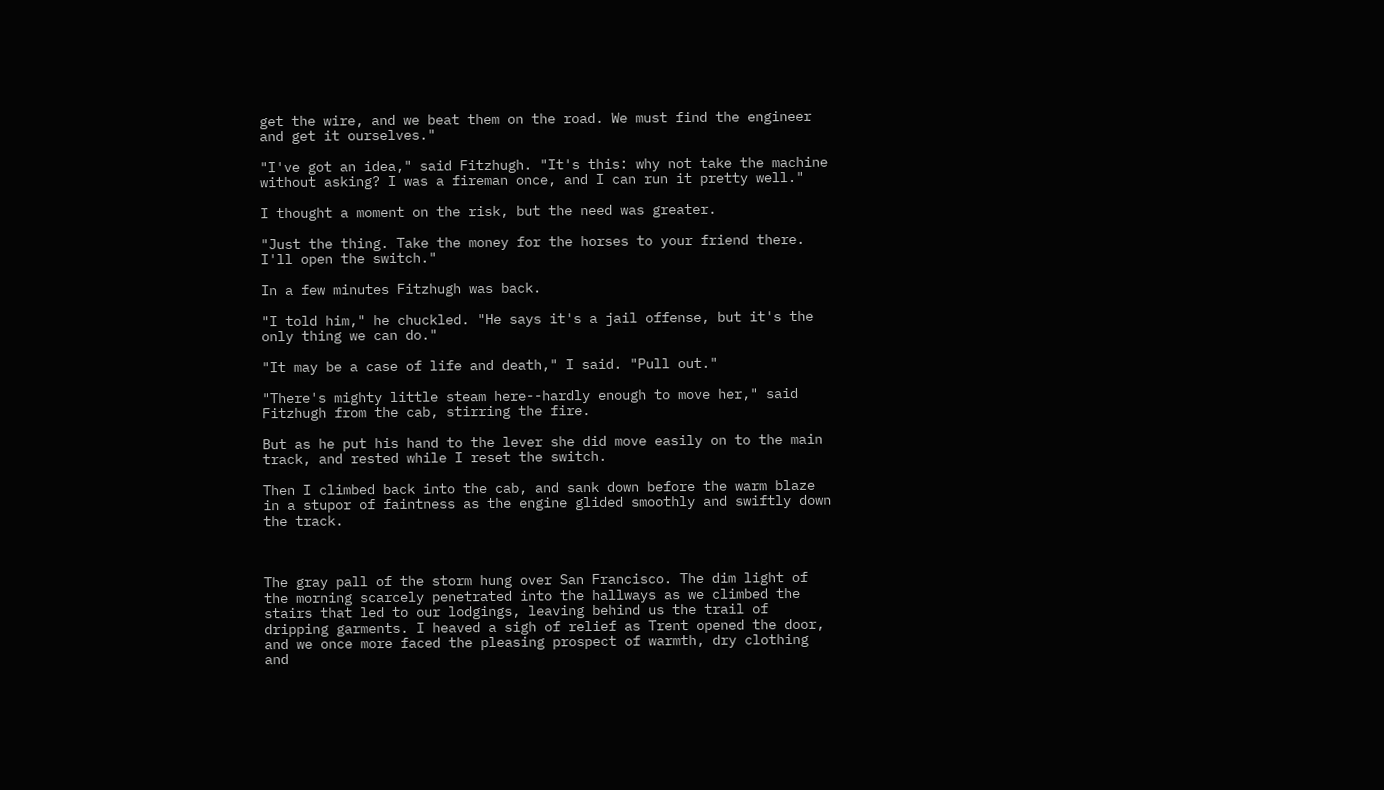get the wire, and we beat them on the road. We must find the engineer
and get it ourselves."

"I've got an idea," said Fitzhugh. "It's this: why not take the machine
without asking? I was a fireman once, and I can run it pretty well."

I thought a moment on the risk, but the need was greater.

"Just the thing. Take the money for the horses to your friend there.
I'll open the switch."

In a few minutes Fitzhugh was back.

"I told him," he chuckled. "He says it's a jail offense, but it's the
only thing we can do."

"It may be a case of life and death," I said. "Pull out."

"There's mighty little steam here--hardly enough to move her," said
Fitzhugh from the cab, stirring the fire.

But as he put his hand to the lever she did move easily on to the main
track, and rested while I reset the switch.

Then I climbed back into the cab, and sank down before the warm blaze
in a stupor of faintness as the engine glided smoothly and swiftly down
the track.



The gray pall of the storm hung over San Francisco. The dim light of
the morning scarcely penetrated into the hallways as we climbed the
stairs that led to our lodgings, leaving behind us the trail of
dripping garments. I heaved a sigh of relief as Trent opened the door,
and we once more faced the pleasing prospect of warmth, dry clothing
and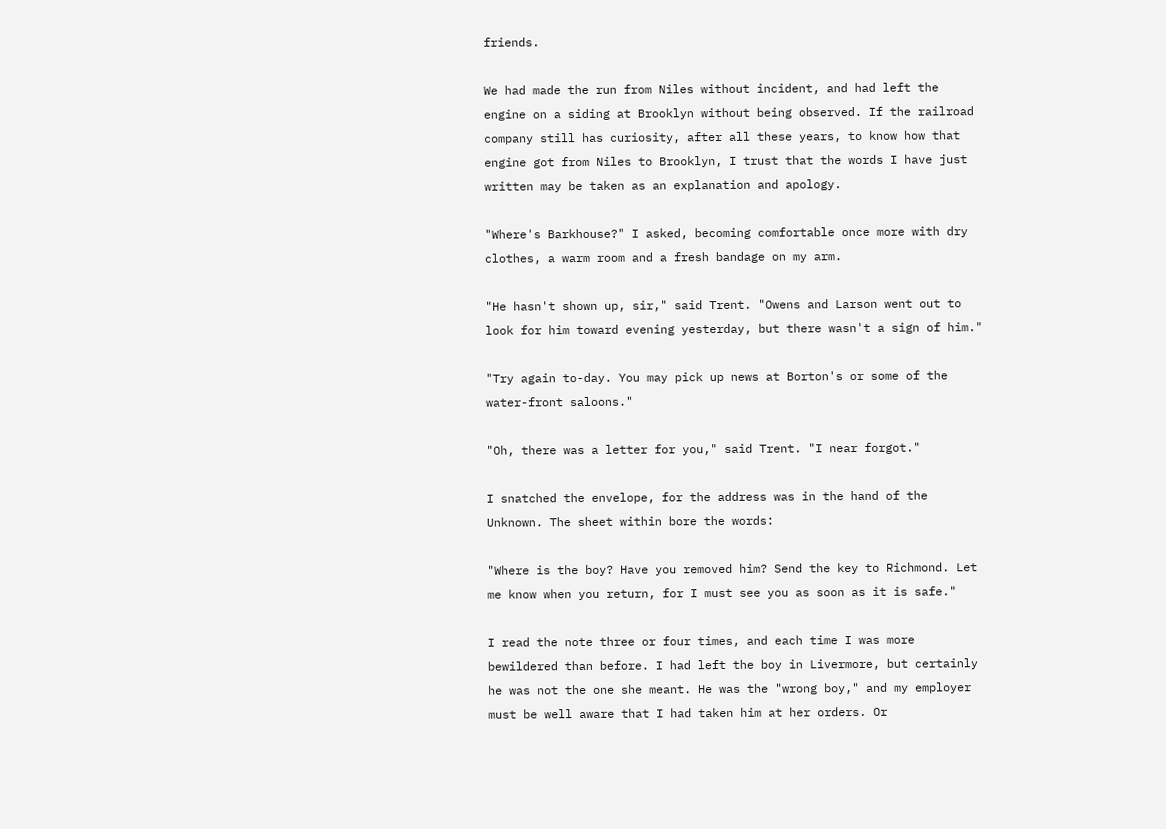friends.

We had made the run from Niles without incident, and had left the
engine on a siding at Brooklyn without being observed. If the railroad
company still has curiosity, after all these years, to know how that
engine got from Niles to Brooklyn, I trust that the words I have just
written may be taken as an explanation and apology.

"Where's Barkhouse?" I asked, becoming comfortable once more with dry
clothes, a warm room and a fresh bandage on my arm.

"He hasn't shown up, sir," said Trent. "Owens and Larson went out to
look for him toward evening yesterday, but there wasn't a sign of him."

"Try again to-day. You may pick up news at Borton's or some of the
water-front saloons."

"Oh, there was a letter for you," said Trent. "I near forgot."

I snatched the envelope, for the address was in the hand of the
Unknown. The sheet within bore the words:

"Where is the boy? Have you removed him? Send the key to Richmond. Let
me know when you return, for I must see you as soon as it is safe."

I read the note three or four times, and each time I was more
bewildered than before. I had left the boy in Livermore, but certainly
he was not the one she meant. He was the "wrong boy," and my employer
must be well aware that I had taken him at her orders. Or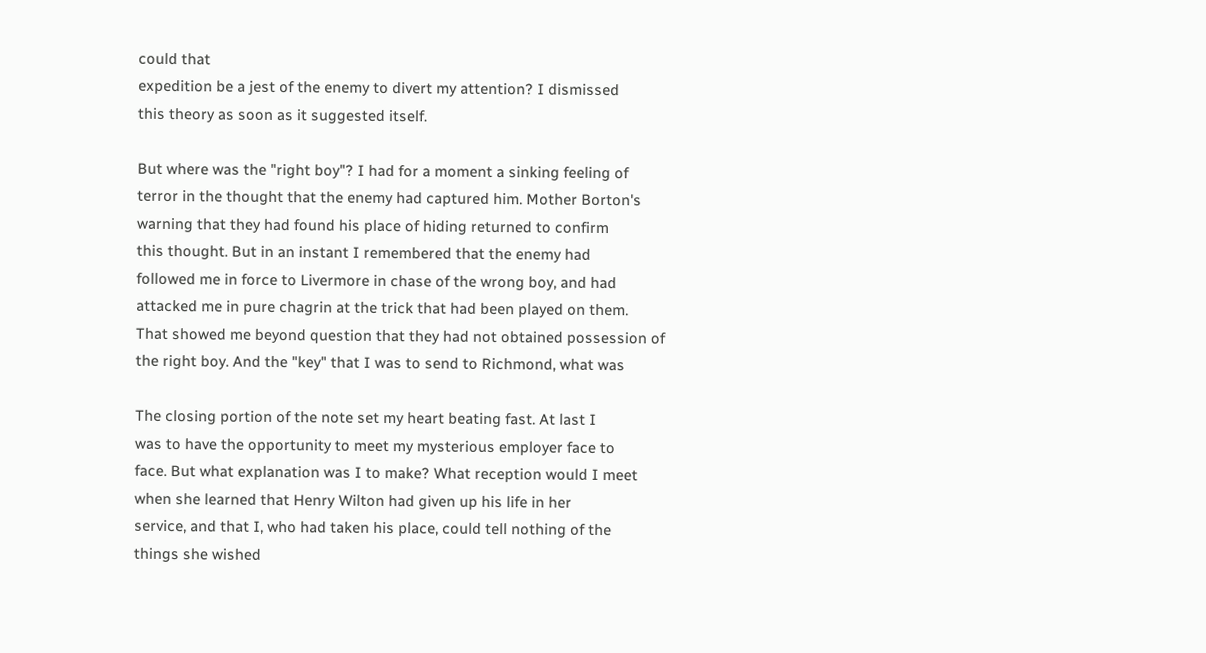could that
expedition be a jest of the enemy to divert my attention? I dismissed
this theory as soon as it suggested itself.

But where was the "right boy"? I had for a moment a sinking feeling of
terror in the thought that the enemy had captured him. Mother Borton's
warning that they had found his place of hiding returned to confirm
this thought. But in an instant I remembered that the enemy had
followed me in force to Livermore in chase of the wrong boy, and had
attacked me in pure chagrin at the trick that had been played on them.
That showed me beyond question that they had not obtained possession of
the right boy. And the "key" that I was to send to Richmond, what was

The closing portion of the note set my heart beating fast. At last I
was to have the opportunity to meet my mysterious employer face to
face. But what explanation was I to make? What reception would I meet
when she learned that Henry Wilton had given up his life in her
service, and that I, who had taken his place, could tell nothing of the
things she wished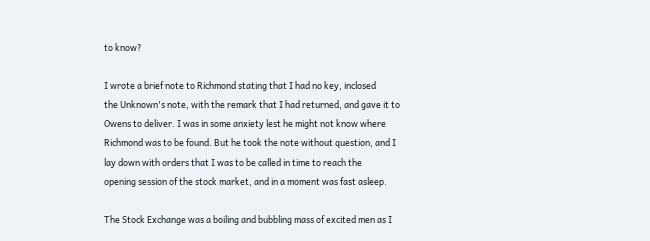to know?

I wrote a brief note to Richmond stating that I had no key, inclosed
the Unknown's note, with the remark that I had returned, and gave it to
Owens to deliver. I was in some anxiety lest he might not know where
Richmond was to be found. But he took the note without question, and I
lay down with orders that I was to be called in time to reach the
opening session of the stock market, and in a moment was fast asleep.

The Stock Exchange was a boiling and bubbling mass of excited men as I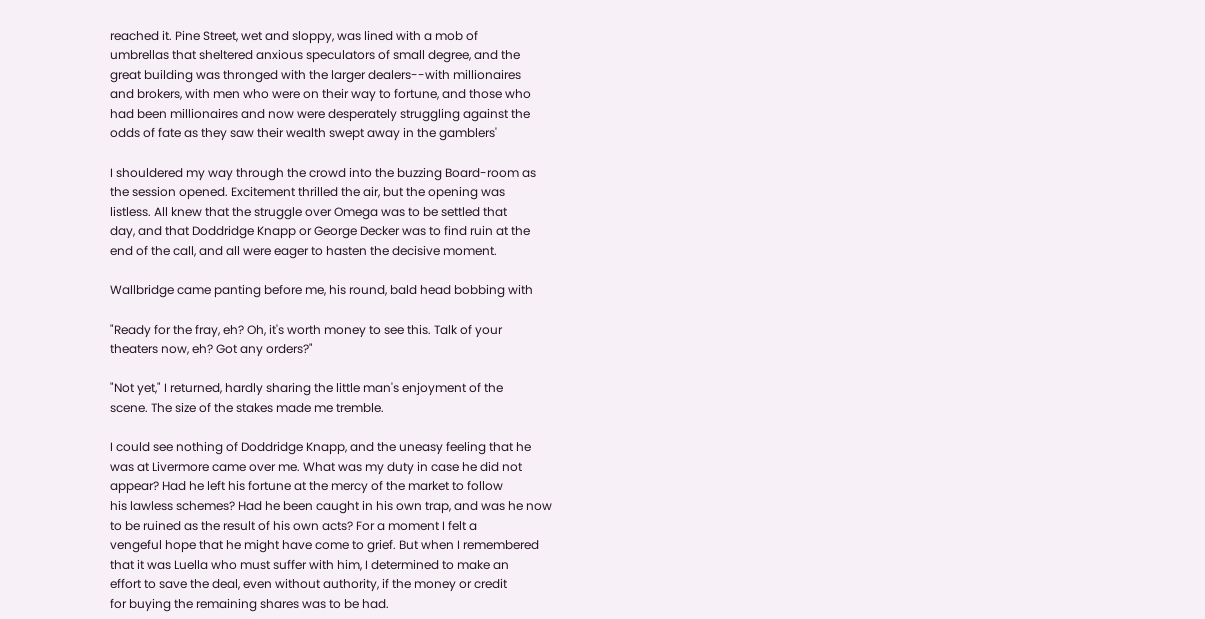reached it. Pine Street, wet and sloppy, was lined with a mob of
umbrellas that sheltered anxious speculators of small degree, and the
great building was thronged with the larger dealers--with millionaires
and brokers, with men who were on their way to fortune, and those who
had been millionaires and now were desperately struggling against the
odds of fate as they saw their wealth swept away in the gamblers'

I shouldered my way through the crowd into the buzzing Board-room as
the session opened. Excitement thrilled the air, but the opening was
listless. All knew that the struggle over Omega was to be settled that
day, and that Doddridge Knapp or George Decker was to find ruin at the
end of the call, and all were eager to hasten the decisive moment.

Wallbridge came panting before me, his round, bald head bobbing with

"Ready for the fray, eh? Oh, it's worth money to see this. Talk of your
theaters now, eh? Got any orders?"

"Not yet," I returned, hardly sharing the little man's enjoyment of the
scene. The size of the stakes made me tremble.

I could see nothing of Doddridge Knapp, and the uneasy feeling that he
was at Livermore came over me. What was my duty in case he did not
appear? Had he left his fortune at the mercy of the market to follow
his lawless schemes? Had he been caught in his own trap, and was he now
to be ruined as the result of his own acts? For a moment I felt a
vengeful hope that he might have come to grief. But when I remembered
that it was Luella who must suffer with him, I determined to make an
effort to save the deal, even without authority, if the money or credit
for buying the remaining shares was to be had.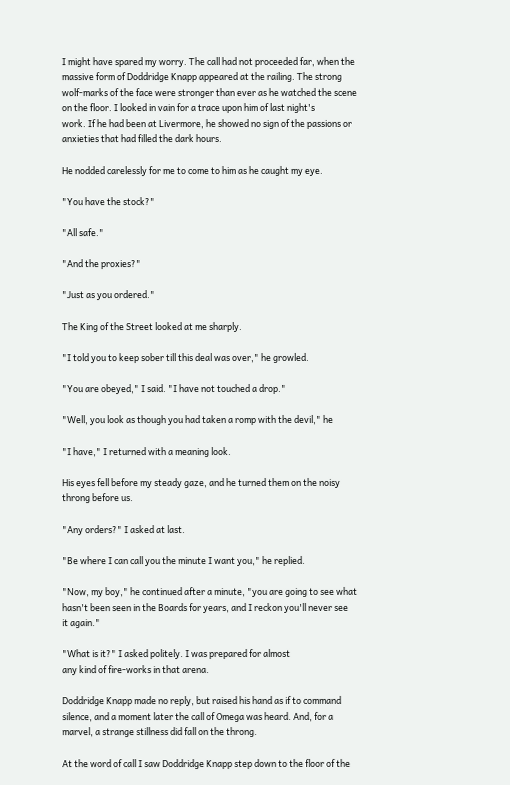I might have spared my worry. The call had not proceeded far, when the
massive form of Doddridge Knapp appeared at the railing. The strong
wolf-marks of the face were stronger than ever as he watched the scene
on the floor. I looked in vain for a trace upon him of last night's
work. If he had been at Livermore, he showed no sign of the passions or
anxieties that had filled the dark hours.

He nodded carelessly for me to come to him as he caught my eye.

"You have the stock?"

"All safe."

"And the proxies?"

"Just as you ordered."

The King of the Street looked at me sharply.

"I told you to keep sober till this deal was over," he growled.

"You are obeyed," I said. "I have not touched a drop."

"Well, you look as though you had taken a romp with the devil," he

"I have," I returned with a meaning look.

His eyes fell before my steady gaze, and he turned them on the noisy
throng before us.

"Any orders?" I asked at last.

"Be where I can call you the minute I want you," he replied.

"Now, my boy," he continued after a minute, "you are going to see what
hasn't been seen in the Boards for years, and I reckon you'll never see
it again."

"What is it?" I asked politely. I was prepared for almost
any kind of fire-works in that arena.

Doddridge Knapp made no reply, but raised his hand as if to command
silence, and a moment later the call of Omega was heard. And, for a
marvel, a strange stillness did fall on the throng.

At the word of call I saw Doddridge Knapp step down to the floor of the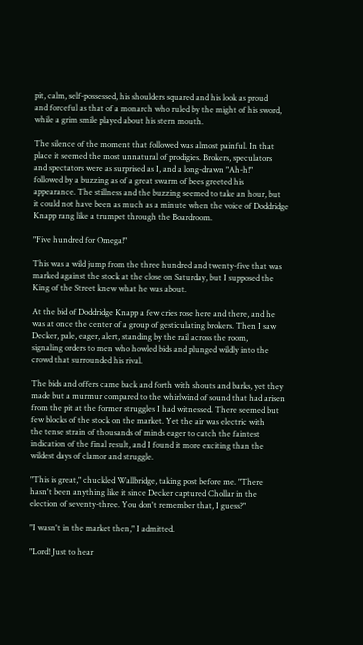pit, calm, self-possessed, his shoulders squared and his look as proud
and forceful as that of a monarch who ruled by the might of his sword,
while a grim smile played about his stern mouth.

The silence of the moment that followed was almost painful. In that
place it seemed the most unnatural of prodigies. Brokers, speculators
and spectators were as surprised as I, and a long-drawn "Ah-h!"
followed by a buzzing as of a great swarm of bees greeted his
appearance. The stillness and the buzzing seemed to take an hour, but
it could not have been as much as a minute when the voice of Doddridge
Knapp rang like a trumpet through the Boardroom.

"Five hundred for Omega!"

This was a wild jump from the three hundred and twenty-five that was
marked against the stock at the close on Saturday, but I supposed the
King of the Street knew what he was about.

At the bid of Doddridge Knapp a few cries rose here and there, and he
was at once the center of a group of gesticulating brokers. Then I saw
Decker, pale, eager, alert, standing by the rail across the room,
signaling orders to men who howled bids and plunged wildly into the
crowd that surrounded his rival.

The bids and offers came back and forth with shouts and barks, yet they
made but a murmur compared to the whirlwind of sound that had arisen
from the pit at the former struggles I had witnessed. There seemed but
few blocks of the stock on the market. Yet the air was electric with
the tense strain of thousands of minds eager to catch the faintest
indication of the final result, and I found it more exciting than the
wildest days of clamor and struggle.

"This is great," chuckled Wallbridge, taking post before me. "There
hasn't been anything like it since Decker captured Chollar in the
election of seventy-three. You don't remember that, I guess?"

"I wasn't in the market then," I admitted.

"Lord! Just to hear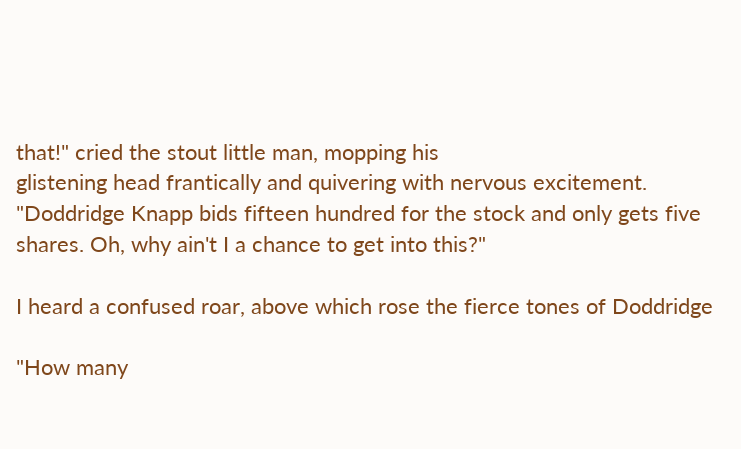that!" cried the stout little man, mopping his
glistening head frantically and quivering with nervous excitement.
"Doddridge Knapp bids fifteen hundred for the stock and only gets five
shares. Oh, why ain't I a chance to get into this?"

I heard a confused roar, above which rose the fierce tones of Doddridge

"How many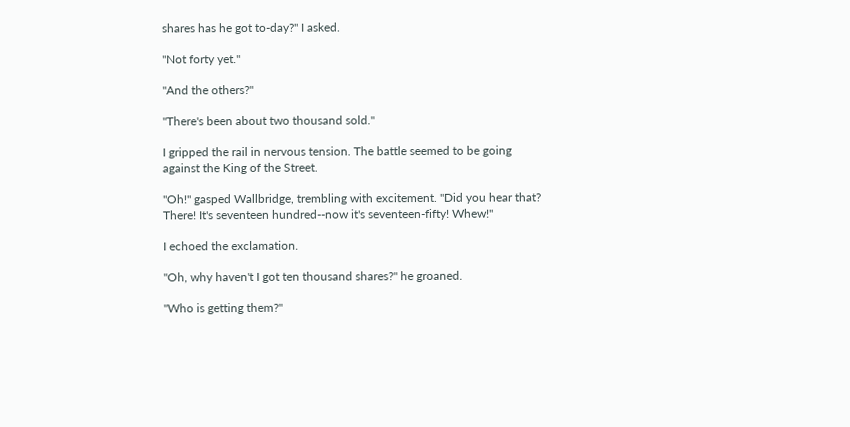shares has he got to-day?" I asked.

"Not forty yet."

"And the others?"

"There's been about two thousand sold."

I gripped the rail in nervous tension. The battle seemed to be going
against the King of the Street.

"Oh!" gasped Wallbridge, trembling with excitement. "Did you hear that?
There! It's seventeen hundred--now it's seventeen-fifty! Whew!"

I echoed the exclamation.

"Oh, why haven't I got ten thousand shares?" he groaned.

"Who is getting them?"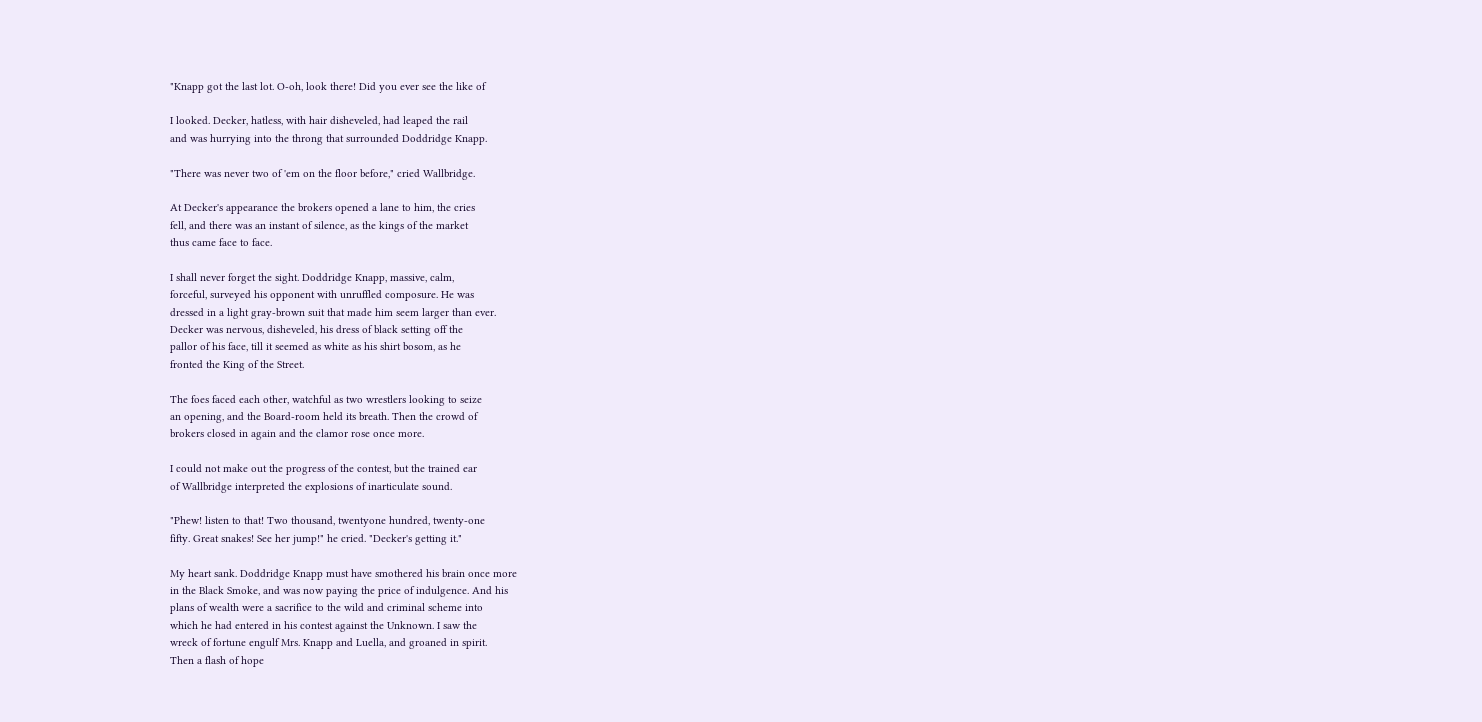"Knapp got the last lot. O-oh, look there! Did you ever see the like of

I looked. Decker, hatless, with hair disheveled, had leaped the rail
and was hurrying into the throng that surrounded Doddridge Knapp.

"There was never two of 'em on the floor before," cried Wallbridge.

At Decker's appearance the brokers opened a lane to him, the cries
fell, and there was an instant of silence, as the kings of the market
thus came face to face.

I shall never forget the sight. Doddridge Knapp, massive, calm,
forceful, surveyed his opponent with unruffled composure. He was
dressed in a light gray-brown suit that made him seem larger than ever.
Decker was nervous, disheveled, his dress of black setting off the
pallor of his face, till it seemed as white as his shirt bosom, as he
fronted the King of the Street.

The foes faced each other, watchful as two wrestlers looking to seize
an opening, and the Board-room held its breath. Then the crowd of
brokers closed in again and the clamor rose once more.

I could not make out the progress of the contest, but the trained ear
of Wallbridge interpreted the explosions of inarticulate sound.

"Phew! listen to that! Two thousand, twentyone hundred, twenty-one
fifty. Great snakes! See her jump!" he cried. "Decker's getting it."

My heart sank. Doddridge Knapp must have smothered his brain once more
in the Black Smoke, and was now paying the price of indulgence. And his
plans of wealth were a sacrifice to the wild and criminal scheme into
which he had entered in his contest against the Unknown. I saw the
wreck of fortune engulf Mrs. Knapp and Luella, and groaned in spirit.
Then a flash of hope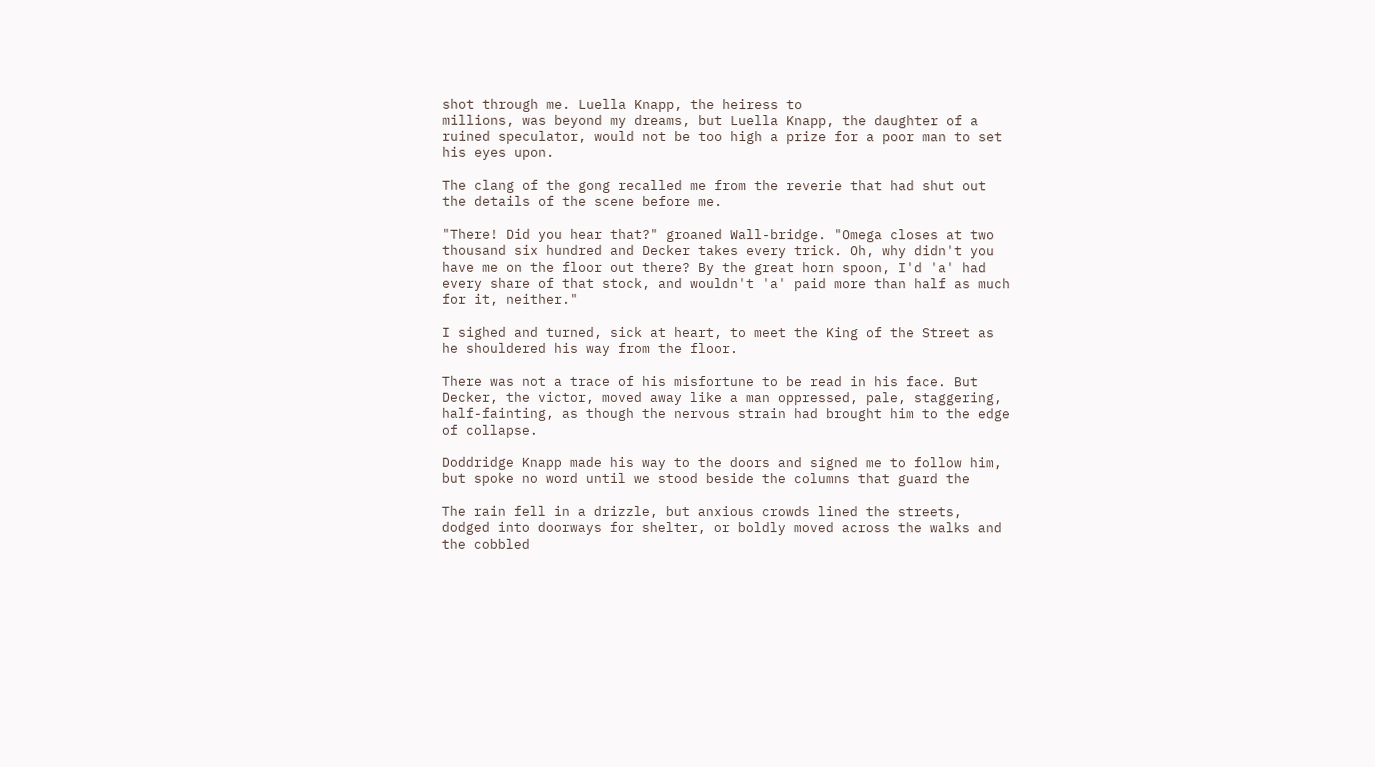shot through me. Luella Knapp, the heiress to
millions, was beyond my dreams, but Luella Knapp, the daughter of a
ruined speculator, would not be too high a prize for a poor man to set
his eyes upon.

The clang of the gong recalled me from the reverie that had shut out
the details of the scene before me.

"There! Did you hear that?" groaned Wall-bridge. "Omega closes at two
thousand six hundred and Decker takes every trick. Oh, why didn't you
have me on the floor out there? By the great horn spoon, I'd 'a' had
every share of that stock, and wouldn't 'a' paid more than half as much
for it, neither."

I sighed and turned, sick at heart, to meet the King of the Street as
he shouldered his way from the floor.

There was not a trace of his misfortune to be read in his face. But
Decker, the victor, moved away like a man oppressed, pale, staggering,
half-fainting, as though the nervous strain had brought him to the edge
of collapse.

Doddridge Knapp made his way to the doors and signed me to follow him,
but spoke no word until we stood beside the columns that guard the

The rain fell in a drizzle, but anxious crowds lined the streets,
dodged into doorways for shelter, or boldly moved across the walks and
the cobbled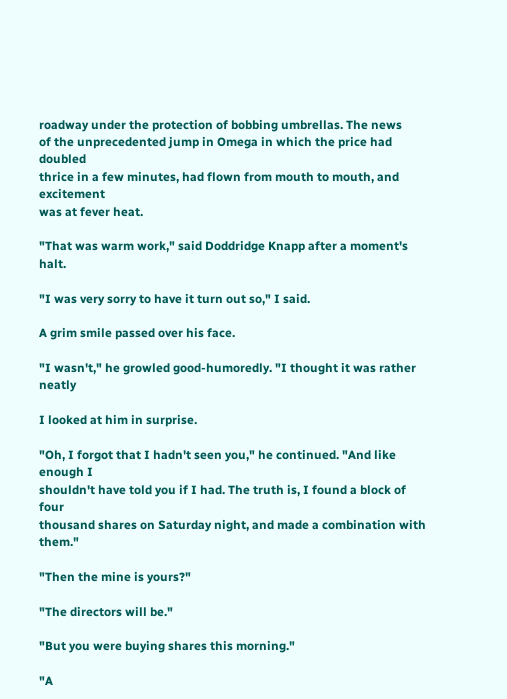roadway under the protection of bobbing umbrellas. The news
of the unprecedented jump in Omega in which the price had doubled
thrice in a few minutes, had flown from mouth to mouth, and excitement
was at fever heat.

"That was warm work," said Doddridge Knapp after a moment's halt.

"I was very sorry to have it turn out so," I said.

A grim smile passed over his face.

"I wasn't," he growled good-humoredly. "I thought it was rather neatly

I looked at him in surprise.

"Oh, I forgot that I hadn't seen you," he continued. "And like enough I
shouldn't have told you if I had. The truth is, I found a block of four
thousand shares on Saturday night, and made a combination with them."

"Then the mine is yours?"

"The directors will be."

"But you were buying shares this morning."

"A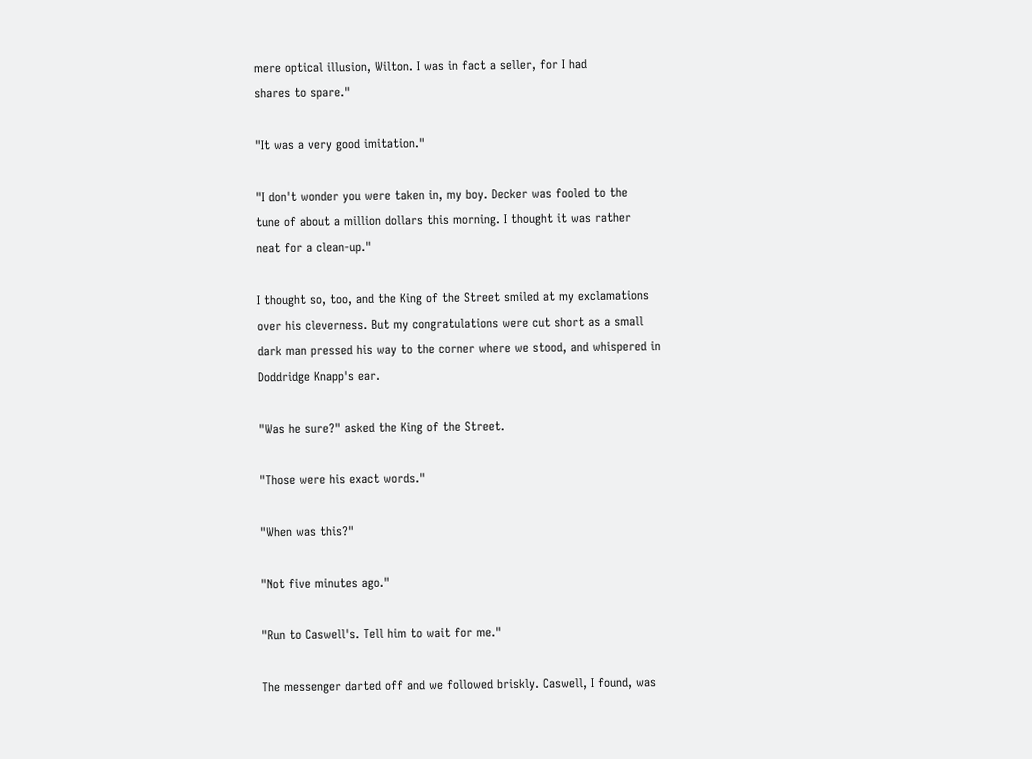mere optical illusion, Wilton. I was in fact a seller, for I had
shares to spare."

"It was a very good imitation."

"I don't wonder you were taken in, my boy. Decker was fooled to the
tune of about a million dollars this morning. I thought it was rather
neat for a clean-up."

I thought so, too, and the King of the Street smiled at my exclamations
over his cleverness. But my congratulations were cut short as a small
dark man pressed his way to the corner where we stood, and whispered in
Doddridge Knapp's ear.

"Was he sure?" asked the King of the Street.

"Those were his exact words."

"When was this?"

"Not five minutes ago."

"Run to Caswell's. Tell him to wait for me."

The messenger darted off and we followed briskly. Caswell, I found, was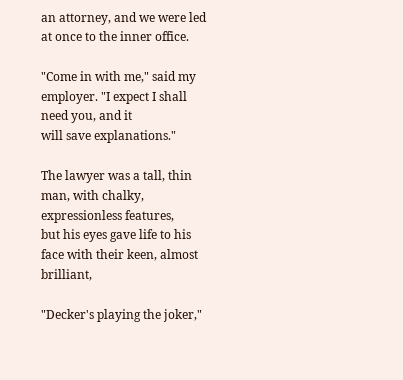an attorney, and we were led at once to the inner office.

"Come in with me," said my employer. "I expect I shall need you, and it
will save explanations."

The lawyer was a tall, thin man, with chalky, expressionless features,
but his eyes gave life to his face with their keen, almost brilliant,

"Decker's playing the joker,"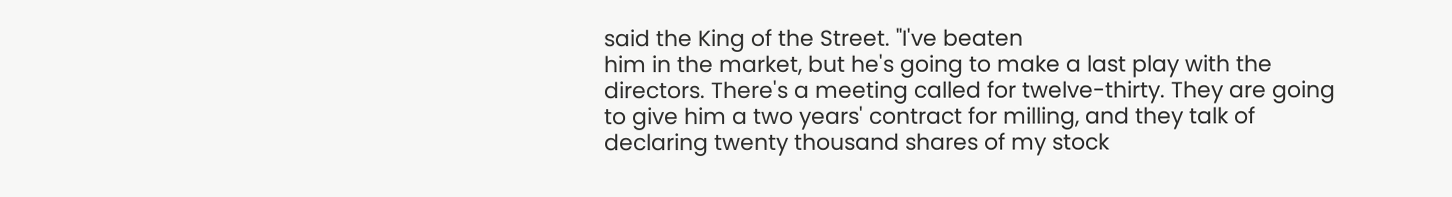said the King of the Street. "I've beaten
him in the market, but he's going to make a last play with the
directors. There's a meeting called for twelve-thirty. They are going
to give him a two years' contract for milling, and they talk of
declaring twenty thousand shares of my stock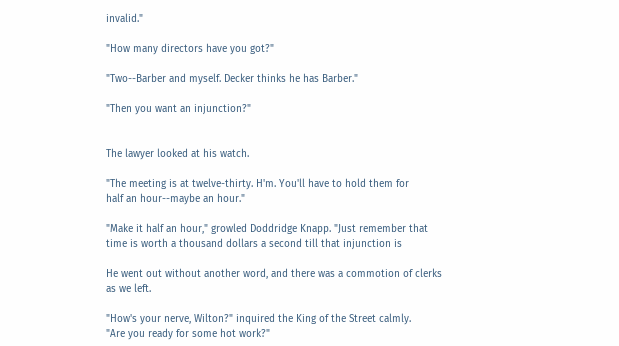invalid."

"How many directors have you got?"

"Two--Barber and myself. Decker thinks he has Barber."

"Then you want an injunction?"


The lawyer looked at his watch.

"The meeting is at twelve-thirty. H'm. You'll have to hold them for
half an hour--maybe an hour."

"Make it half an hour," growled Doddridge Knapp. "Just remember that
time is worth a thousand dollars a second till that injunction is

He went out without another word, and there was a commotion of clerks
as we left.

"How's your nerve, Wilton?" inquired the King of the Street calmly.
"Are you ready for some hot work?"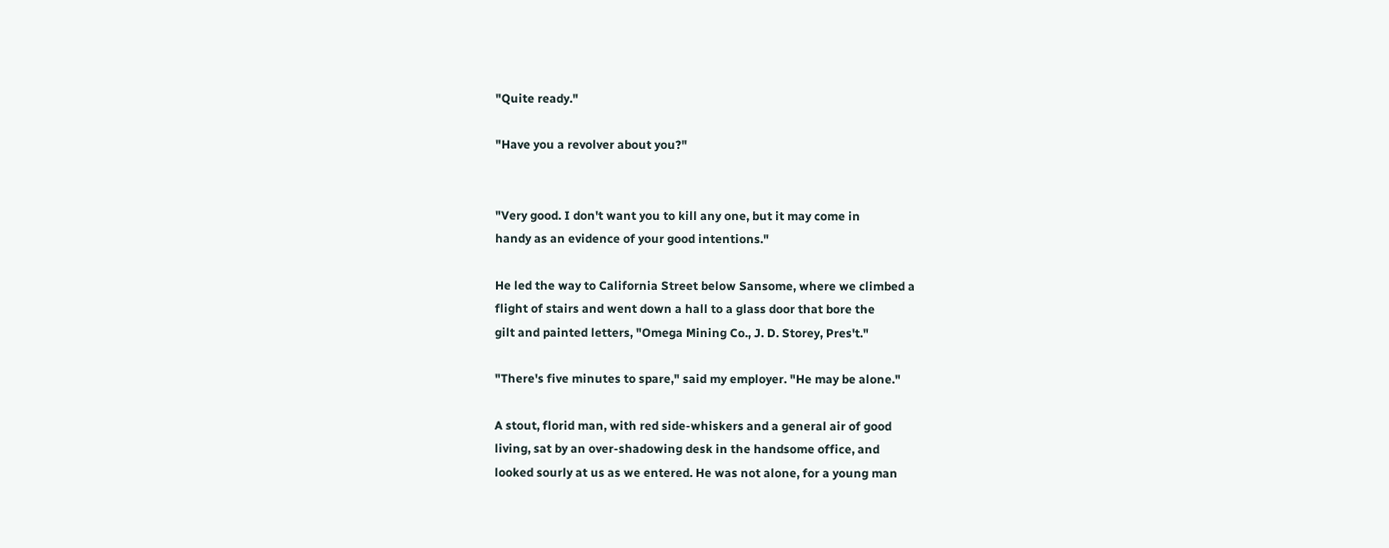"Quite ready."

"Have you a revolver about you?"


"Very good. I don't want you to kill any one, but it may come in
handy as an evidence of your good intentions."

He led the way to California Street below Sansome, where we climbed a
flight of stairs and went down a hall to a glass door that bore the
gilt and painted letters, "Omega Mining Co., J. D. Storey, Pres't."

"There's five minutes to spare," said my employer. "He may be alone."

A stout, florid man, with red side-whiskers and a general air of good
living, sat by an over-shadowing desk in the handsome office, and
looked sourly at us as we entered. He was not alone, for a young man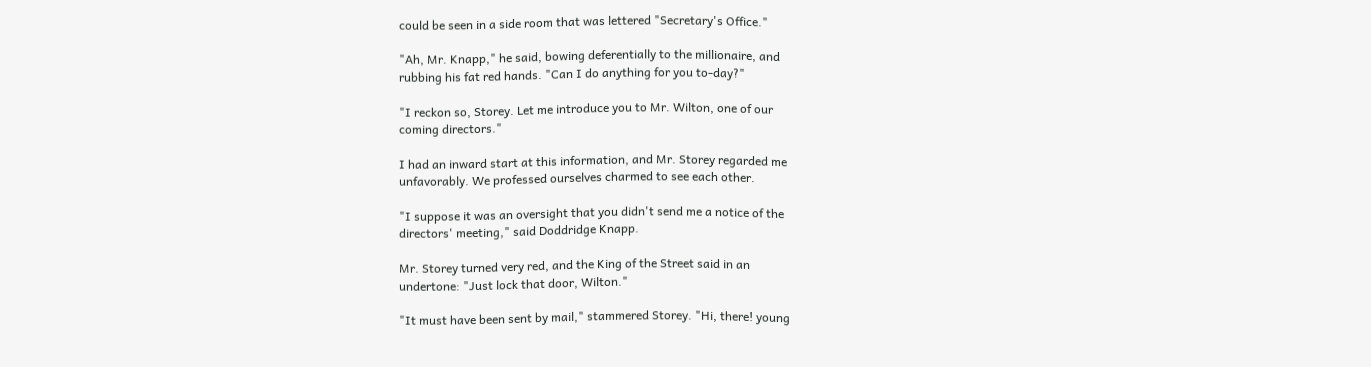could be seen in a side room that was lettered "Secretary's Office."

"Ah, Mr. Knapp," he said, bowing deferentially to the millionaire, and
rubbing his fat red hands. "Can I do anything for you to-day?"

"I reckon so, Storey. Let me introduce you to Mr. Wilton, one of our
coming directors."

I had an inward start at this information, and Mr. Storey regarded me
unfavorably. We professed ourselves charmed to see each other.

"I suppose it was an oversight that you didn't send me a notice of the
directors' meeting," said Doddridge Knapp.

Mr. Storey turned very red, and the King of the Street said in an
undertone: "Just lock that door, Wilton."

"It must have been sent by mail," stammered Storey. "Hi, there! young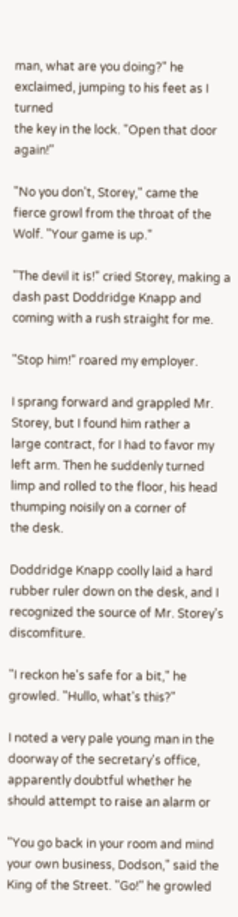man, what are you doing?" he exclaimed, jumping to his feet as I turned
the key in the lock. "Open that door again!"

"No you don't, Storey," came the fierce growl from the throat of the
Wolf. "Your game is up."

"The devil it is!" cried Storey, making a dash past Doddridge Knapp and
coming with a rush straight for me.

"Stop him!" roared my employer.

I sprang forward and grappled Mr. Storey, but I found him rather a
large contract, for I had to favor my left arm. Then he suddenly turned
limp and rolled to the floor, his head thumping noisily on a corner of
the desk.

Doddridge Knapp coolly laid a hard rubber ruler down on the desk, and I
recognized the source of Mr. Storey's discomfiture.

"I reckon he's safe for a bit," he growled. "Hullo, what's this?"

I noted a very pale young man in the doorway of the secretary's office,
apparently doubtful whether he should attempt to raise an alarm or

"You go back in your room and mind your own business, Dodson," said the
King of the Street. "Go!" he growled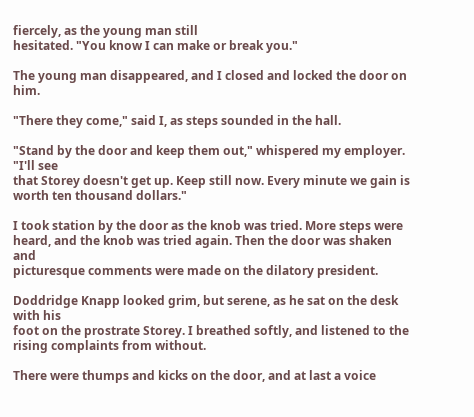fiercely, as the young man still
hesitated. "You know I can make or break you."

The young man disappeared, and I closed and locked the door on him.

"There they come," said I, as steps sounded in the hall.

"Stand by the door and keep them out," whispered my employer. "I'll see
that Storey doesn't get up. Keep still now. Every minute we gain is
worth ten thousand dollars."

I took station by the door as the knob was tried. More steps were
heard, and the knob was tried again. Then the door was shaken and
picturesque comments were made on the dilatory president.

Doddridge Knapp looked grim, but serene, as he sat on the desk with his
foot on the prostrate Storey. I breathed softly, and listened to the
rising complaints from without.

There were thumps and kicks on the door, and at last a voice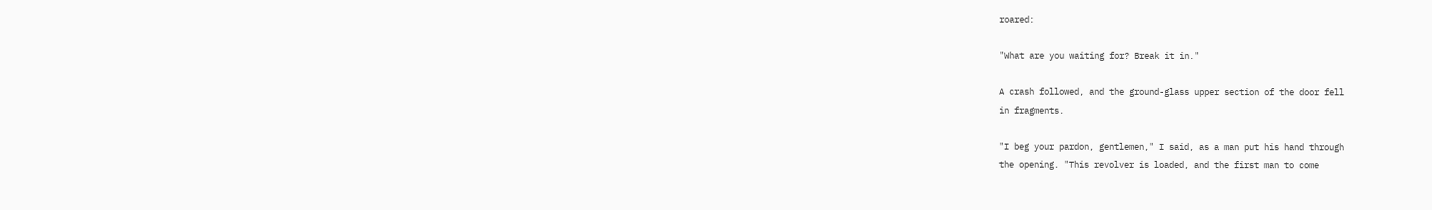roared:

"What are you waiting for? Break it in."

A crash followed, and the ground-glass upper section of the door fell
in fragments.

"I beg your pardon, gentlemen," I said, as a man put his hand through
the opening. "This revolver is loaded, and the first man to come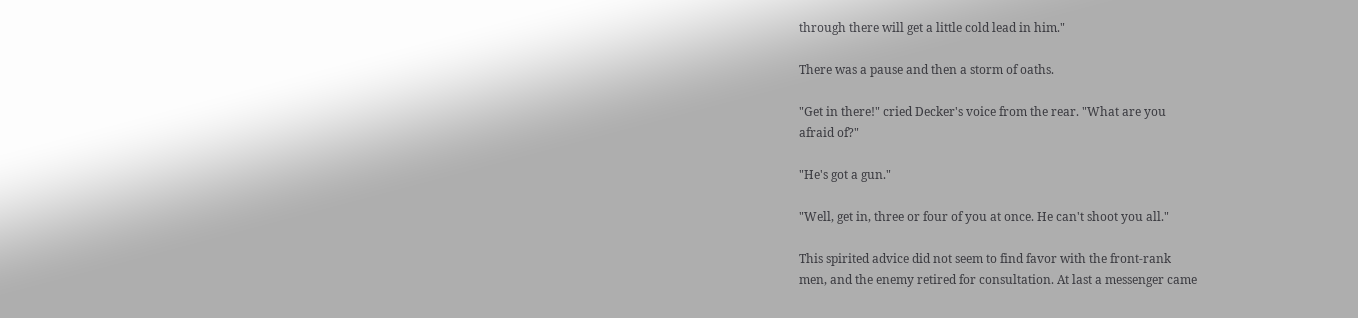through there will get a little cold lead in him."

There was a pause and then a storm of oaths.

"Get in there!" cried Decker's voice from the rear. "What are you
afraid of?"

"He's got a gun."

"Well, get in, three or four of you at once. He can't shoot you all."

This spirited advice did not seem to find favor with the front-rank
men, and the enemy retired for consultation. At last a messenger came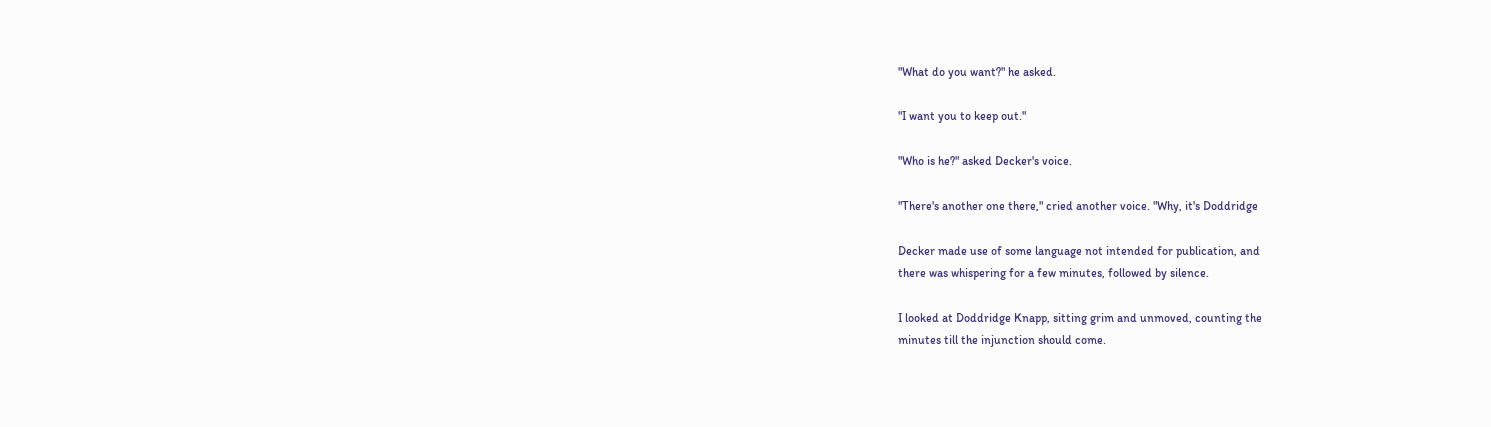"What do you want?" he asked.

"I want you to keep out."

"Who is he?" asked Decker's voice.

"There's another one there," cried another voice. "Why, it's Doddridge

Decker made use of some language not intended for publication, and
there was whispering for a few minutes, followed by silence.

I looked at Doddridge Knapp, sitting grim and unmoved, counting the
minutes till the injunction should come.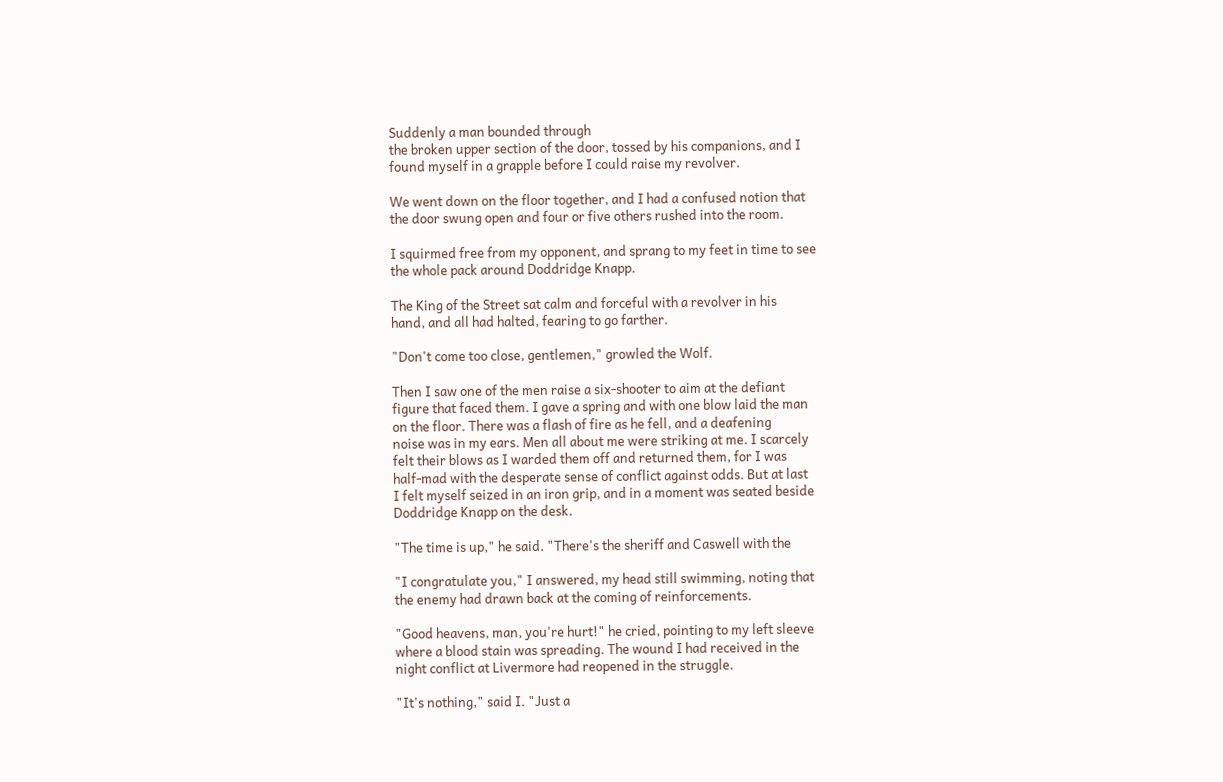Suddenly a man bounded through
the broken upper section of the door, tossed by his companions, and I
found myself in a grapple before I could raise my revolver.

We went down on the floor together, and I had a confused notion that
the door swung open and four or five others rushed into the room.

I squirmed free from my opponent, and sprang to my feet in time to see
the whole pack around Doddridge Knapp.

The King of the Street sat calm and forceful with a revolver in his
hand, and all had halted, fearing to go farther.

"Don't come too close, gentlemen," growled the Wolf.

Then I saw one of the men raise a six-shooter to aim at the defiant
figure that faced them. I gave a spring and with one blow laid the man
on the floor. There was a flash of fire as he fell, and a deafening
noise was in my ears. Men all about me were striking at me. I scarcely
felt their blows as I warded them off and returned them, for I was
half-mad with the desperate sense of conflict against odds. But at last
I felt myself seized in an iron grip, and in a moment was seated beside
Doddridge Knapp on the desk.

"The time is up," he said. "There's the sheriff and Caswell with the

"I congratulate you," I answered, my head still swimming, noting that
the enemy had drawn back at the coming of reinforcements.

"Good heavens, man, you're hurt!" he cried, pointing to my left sleeve
where a blood stain was spreading. The wound I had received in the
night conflict at Livermore had reopened in the struggle.

"It's nothing," said I. "Just a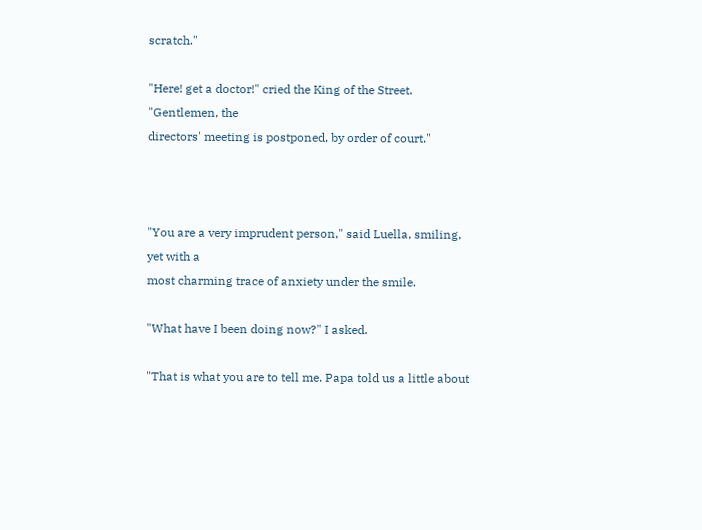scratch."

"Here! get a doctor!" cried the King of the Street. "Gentlemen, the
directors' meeting is postponed, by order of court."



"You are a very imprudent person," said Luella, smiling, yet with a
most charming trace of anxiety under the smile.

"What have I been doing now?" I asked.

"That is what you are to tell me. Papa told us a little about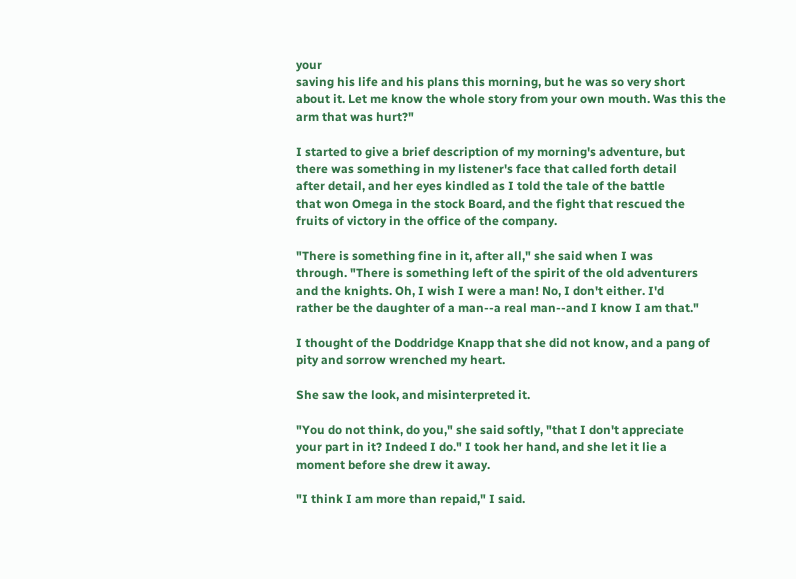your
saving his life and his plans this morning, but he was so very short
about it. Let me know the whole story from your own mouth. Was this the
arm that was hurt?"

I started to give a brief description of my morning's adventure, but
there was something in my listener's face that called forth detail
after detail, and her eyes kindled as I told the tale of the battle
that won Omega in the stock Board, and the fight that rescued the
fruits of victory in the office of the company.

"There is something fine in it, after all," she said when I was
through. "There is something left of the spirit of the old adventurers
and the knights. Oh, I wish I were a man! No, I don't either. I'd
rather be the daughter of a man--a real man--and I know I am that."

I thought of the Doddridge Knapp that she did not know, and a pang of
pity and sorrow wrenched my heart.

She saw the look, and misinterpreted it.

"You do not think, do you," she said softly, "that I don't appreciate
your part in it? Indeed I do." I took her hand, and she let it lie a
moment before she drew it away.

"I think I am more than repaid," I said.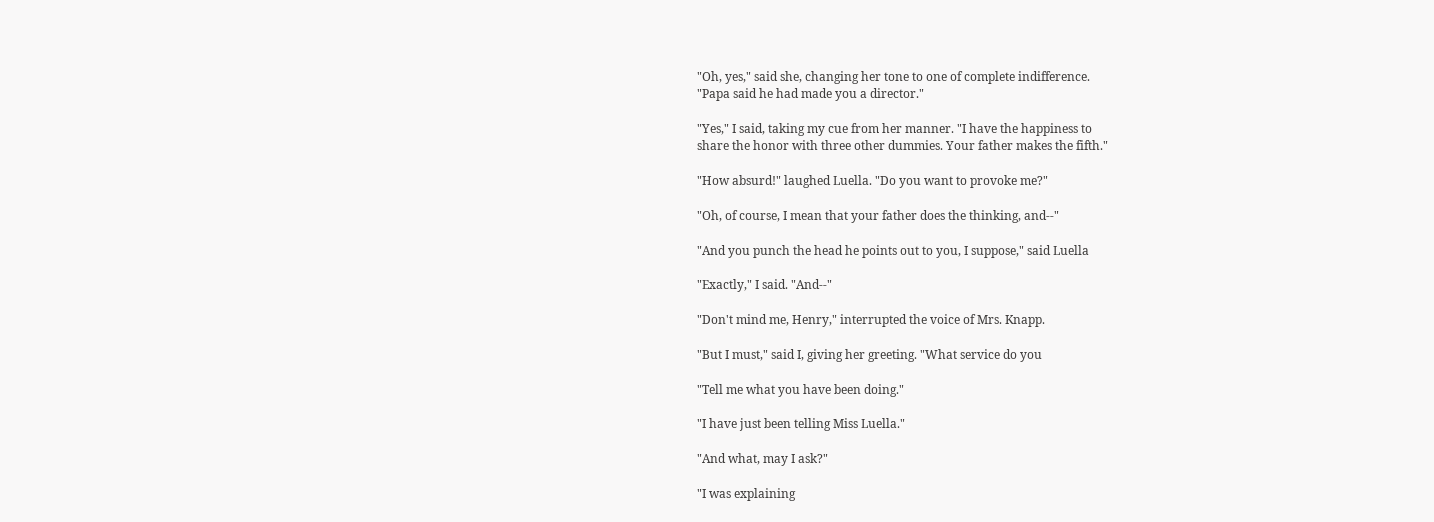"Oh, yes," said she, changing her tone to one of complete indifference.
"Papa said he had made you a director."

"Yes," I said, taking my cue from her manner. "I have the happiness to
share the honor with three other dummies. Your father makes the fifth."

"How absurd!" laughed Luella. "Do you want to provoke me?"

"Oh, of course, I mean that your father does the thinking, and--"

"And you punch the head he points out to you, I suppose," said Luella

"Exactly," I said. "And--"

"Don't mind me, Henry," interrupted the voice of Mrs. Knapp.

"But I must," said I, giving her greeting. "What service do you

"Tell me what you have been doing."

"I have just been telling Miss Luella."

"And what, may I ask?"

"I was explaining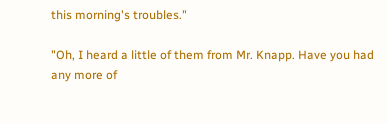this morning's troubles."

"Oh, I heard a little of them from Mr. Knapp. Have you had any more of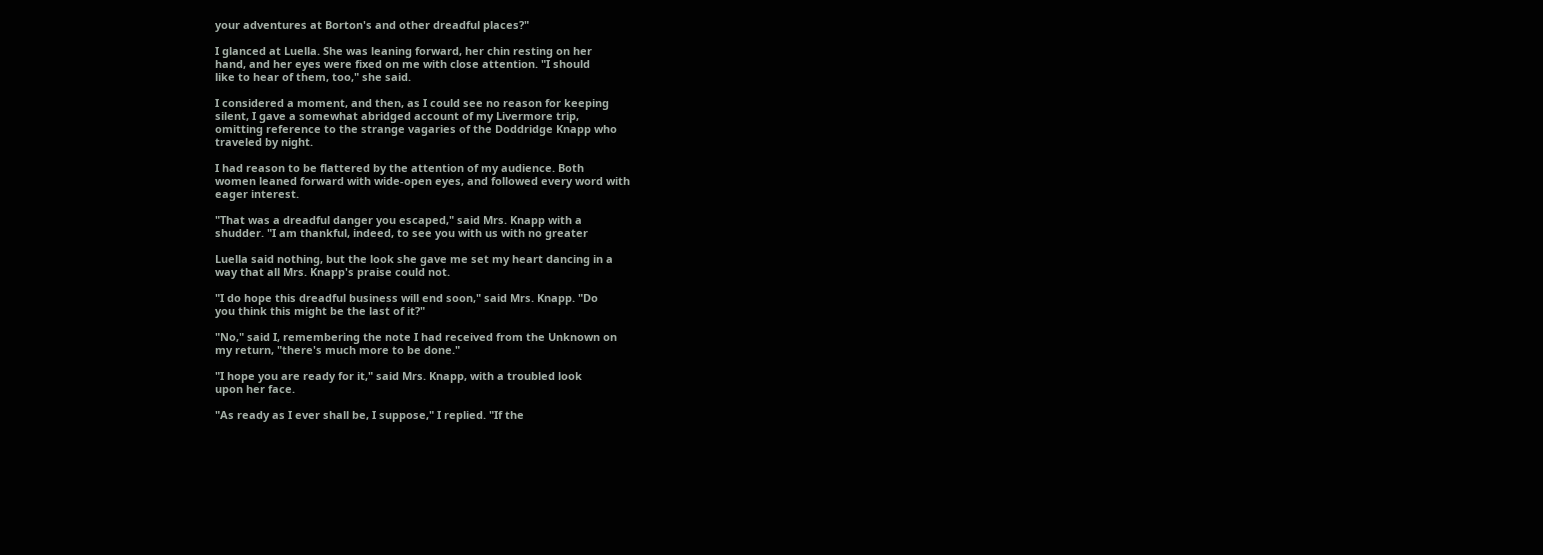your adventures at Borton's and other dreadful places?"

I glanced at Luella. She was leaning forward, her chin resting on her
hand, and her eyes were fixed on me with close attention. "I should
like to hear of them, too," she said.

I considered a moment, and then, as I could see no reason for keeping
silent, I gave a somewhat abridged account of my Livermore trip,
omitting reference to the strange vagaries of the Doddridge Knapp who
traveled by night.

I had reason to be flattered by the attention of my audience. Both
women leaned forward with wide-open eyes, and followed every word with
eager interest.

"That was a dreadful danger you escaped," said Mrs. Knapp with a
shudder. "I am thankful, indeed, to see you with us with no greater

Luella said nothing, but the look she gave me set my heart dancing in a
way that all Mrs. Knapp's praise could not.

"I do hope this dreadful business will end soon," said Mrs. Knapp. "Do
you think this might be the last of it?"

"No," said I, remembering the note I had received from the Unknown on
my return, "there's much more to be done."

"I hope you are ready for it," said Mrs. Knapp, with a troubled look
upon her face.

"As ready as I ever shall be, I suppose," I replied. "If the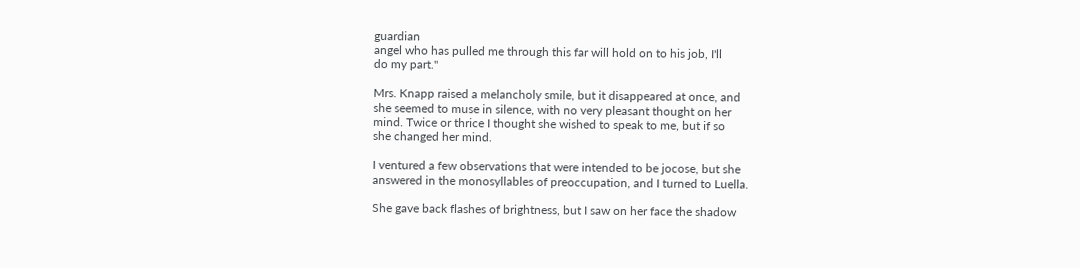guardian
angel who has pulled me through this far will hold on to his job, I'll
do my part."

Mrs. Knapp raised a melancholy smile, but it disappeared at once, and
she seemed to muse in silence, with no very pleasant thought on her
mind. Twice or thrice I thought she wished to speak to me, but if so
she changed her mind.

I ventured a few observations that were intended to be jocose, but she
answered in the monosyllables of preoccupation, and I turned to Luella.

She gave back flashes of brightness, but I saw on her face the shadow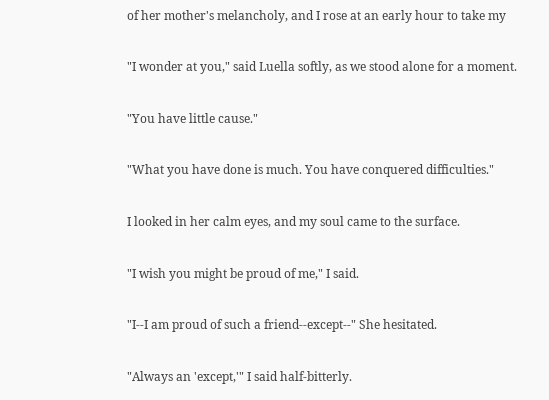of her mother's melancholy, and I rose at an early hour to take my

"I wonder at you," said Luella softly, as we stood alone for a moment.

"You have little cause."

"What you have done is much. You have conquered difficulties."

I looked in her calm eyes, and my soul came to the surface.

"I wish you might be proud of me," I said.

"I--I am proud of such a friend--except--" She hesitated.

"Always an 'except,'" I said half-bitterly.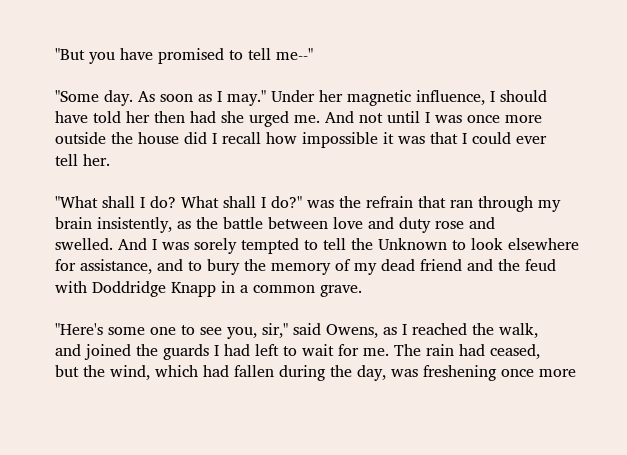"But you have promised to tell me--"

"Some day. As soon as I may." Under her magnetic influence, I should
have told her then had she urged me. And not until I was once more
outside the house did I recall how impossible it was that I could ever
tell her.

"What shall I do? What shall I do?" was the refrain that ran through my
brain insistently, as the battle between love and duty rose and
swelled. And I was sorely tempted to tell the Unknown to look elsewhere
for assistance, and to bury the memory of my dead friend and the feud
with Doddridge Knapp in a common grave.

"Here's some one to see you, sir," said Owens, as I reached the walk,
and joined the guards I had left to wait for me. The rain had ceased,
but the wind, which had fallen during the day, was freshening once more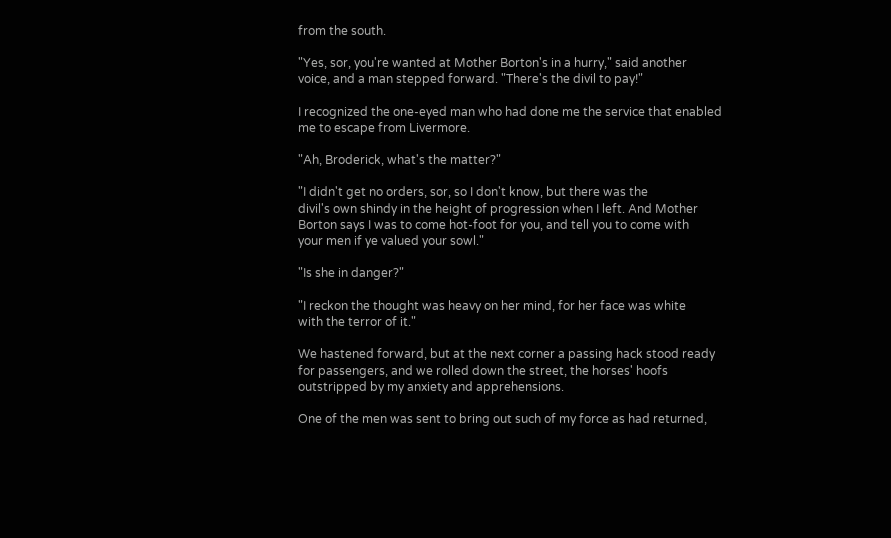from the south.

"Yes, sor, you're wanted at Mother Borton's in a hurry," said another
voice, and a man stepped forward. "There's the divil to pay!"

I recognized the one-eyed man who had done me the service that enabled
me to escape from Livermore.

"Ah, Broderick, what's the matter?"

"I didn't get no orders, sor, so I don't know, but there was the
divil's own shindy in the height of progression when I left. And Mother
Borton says I was to come hot-foot for you, and tell you to come with
your men if ye valued your sowl."

"Is she in danger?"

"I reckon the thought was heavy on her mind, for her face was white
with the terror of it."

We hastened forward, but at the next corner a passing hack stood ready
for passengers, and we rolled down the street, the horses' hoofs
outstripped by my anxiety and apprehensions.

One of the men was sent to bring out such of my force as had returned,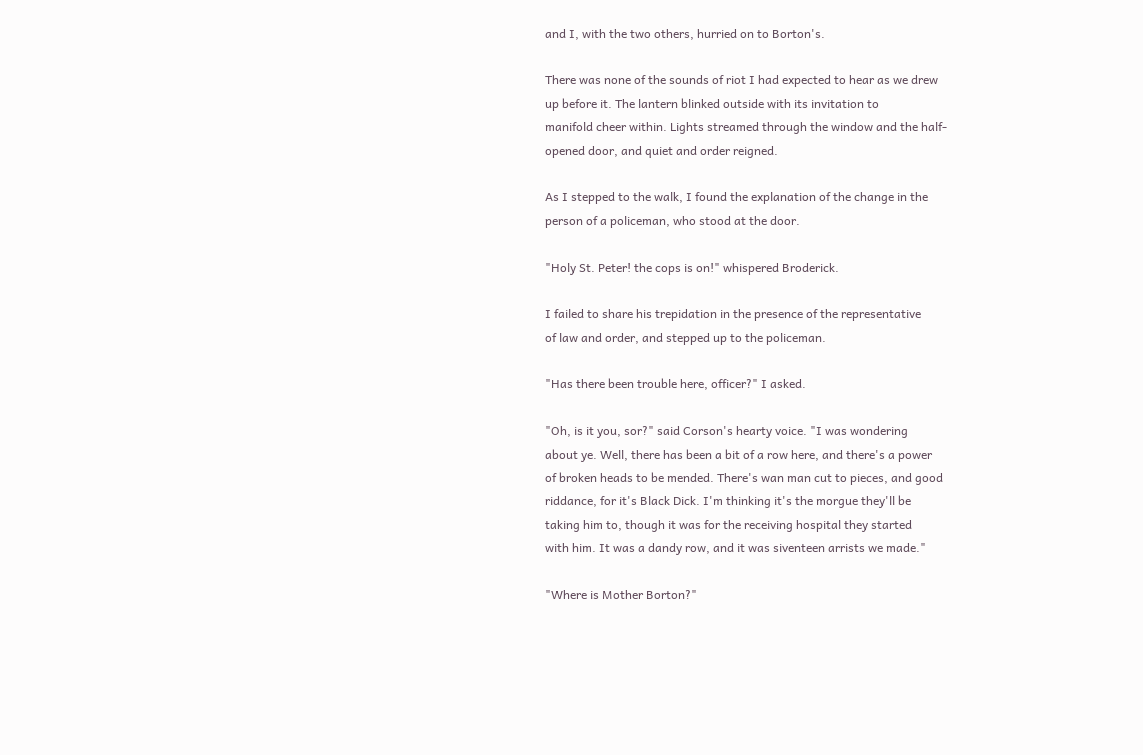and I, with the two others, hurried on to Borton's.

There was none of the sounds of riot I had expected to hear as we drew
up before it. The lantern blinked outside with its invitation to
manifold cheer within. Lights streamed through the window and the half-
opened door, and quiet and order reigned.

As I stepped to the walk, I found the explanation of the change in the
person of a policeman, who stood at the door.

"Holy St. Peter! the cops is on!" whispered Broderick.

I failed to share his trepidation in the presence of the representative
of law and order, and stepped up to the policeman.

"Has there been trouble here, officer?" I asked.

"Oh, is it you, sor?" said Corson's hearty voice. "I was wondering
about ye. Well, there has been a bit of a row here, and there's a power
of broken heads to be mended. There's wan man cut to pieces, and good
riddance, for it's Black Dick. I'm thinking it's the morgue they'll be
taking him to, though it was for the receiving hospital they started
with him. It was a dandy row, and it was siventeen arrists we made."

"Where is Mother Borton?"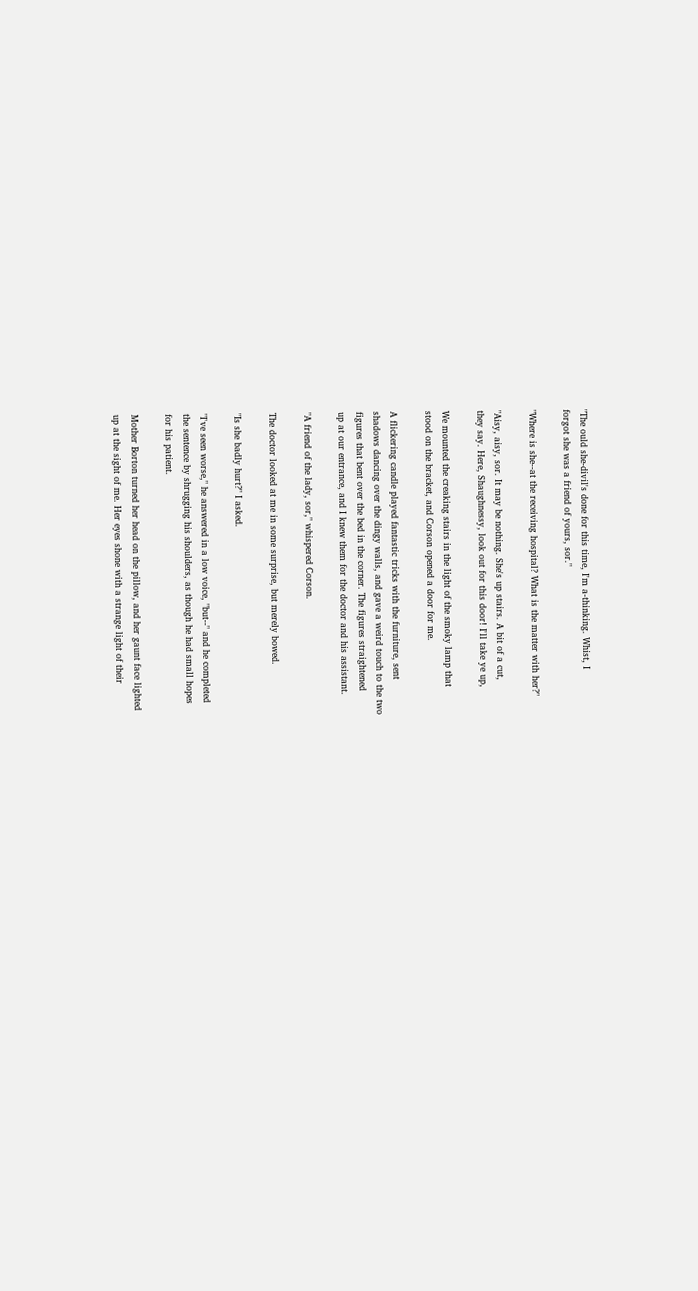"The ould she-divil's done for this time, I'm a-thinking. Whist, I
forgot she was a friend of yours, sor."

"Where is she--at the receiving hospital? What is the matter with her?"

"Aisy, aisy, sor. It may be nothing. She's up stairs. A bit of a cut,
they say. Here, Shaughnessy, look out for this door! I'll take ye up,

We mounted the creaking stairs in the light of the smoky lamp that
stood on the bracket, and Corson opened a door for me.

A flickering candle played fantastic tricks with the furniture, sent
shadows dancing over the dingy walls, and gave a weird touch to the two
figures that bent over the bed in the corner. The figures straightened
up at our entrance, and I knew them for the doctor and his assistant.

"A friend of the lady, sor," whispered Corson.

The doctor looked at me in some surprise, but merely bowed.

"Is she badly hurt?" I asked.

"I've seen worse," he answered in a low voice, "but--" and he completed
the sentence by shrugging his shoulders, as though he had small hopes
for his patient.

Mother Borton turned her head on the pillow, and her gaunt face lighted
up at the sight of me. Her eyes shone with a strange light of their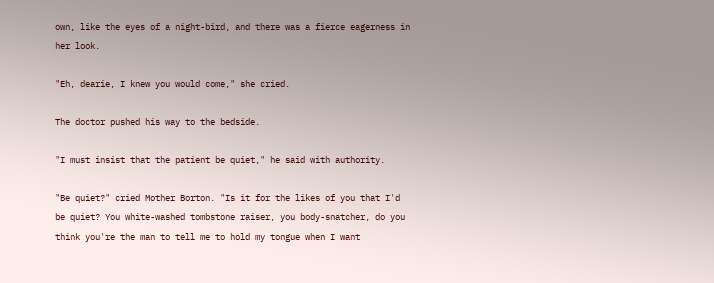own, like the eyes of a night-bird, and there was a fierce eagerness in
her look.

"Eh, dearie, I knew you would come," she cried.

The doctor pushed his way to the bedside.

"I must insist that the patient be quiet," he said with authority.

"Be quiet?" cried Mother Borton. "Is it for the likes of you that I'd
be quiet? You white-washed tombstone raiser, you body-snatcher, do you
think you're the man to tell me to hold my tongue when I want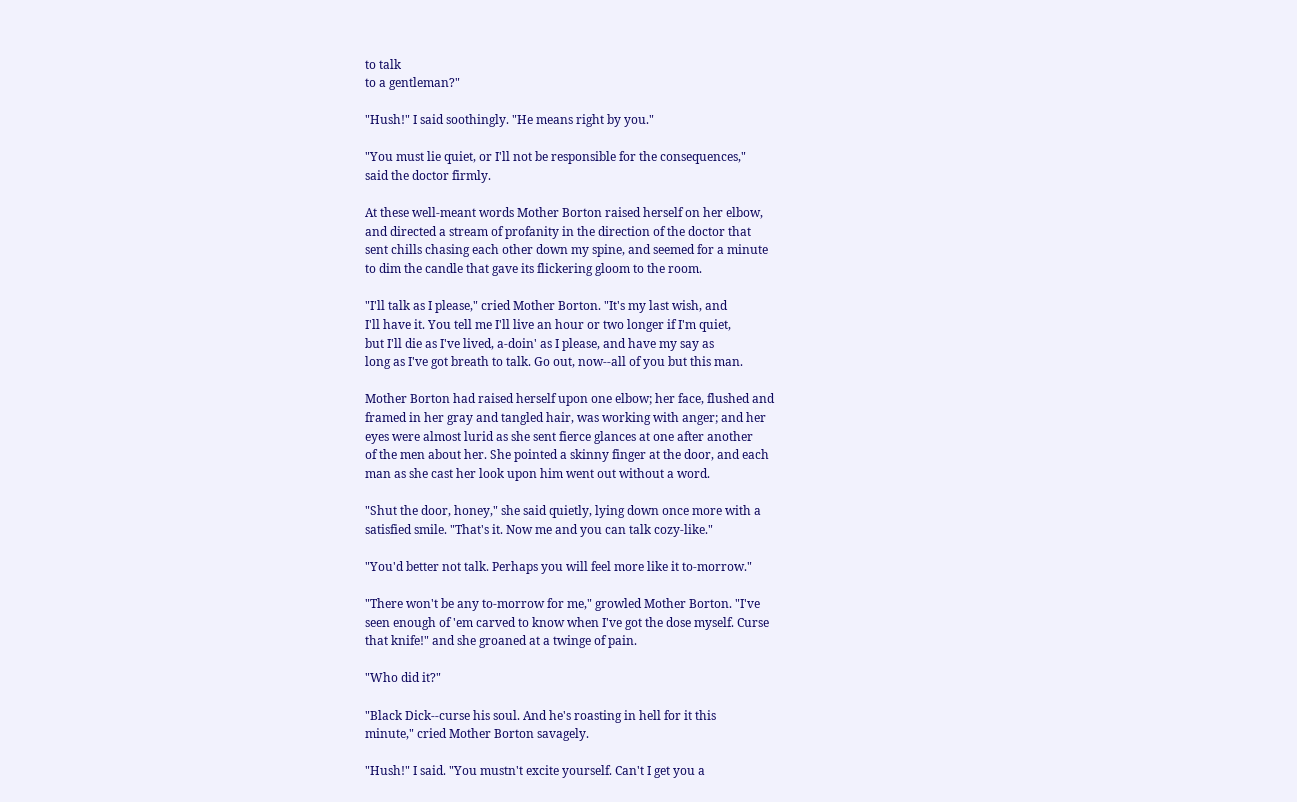to talk
to a gentleman?"

"Hush!" I said soothingly. "He means right by you."

"You must lie quiet, or I'll not be responsible for the consequences,"
said the doctor firmly.

At these well-meant words Mother Borton raised herself on her elbow,
and directed a stream of profanity in the direction of the doctor that
sent chills chasing each other down my spine, and seemed for a minute
to dim the candle that gave its flickering gloom to the room.

"I'll talk as I please," cried Mother Borton. "It's my last wish, and
I'll have it. You tell me I'll live an hour or two longer if I'm quiet,
but I'll die as I've lived, a-doin' as I please, and have my say as
long as I've got breath to talk. Go out, now--all of you but this man.

Mother Borton had raised herself upon one elbow; her face, flushed and
framed in her gray and tangled hair, was working with anger; and her
eyes were almost lurid as she sent fierce glances at one after another
of the men about her. She pointed a skinny finger at the door, and each
man as she cast her look upon him went out without a word.

"Shut the door, honey," she said quietly, lying down once more with a
satisfied smile. "That's it. Now me and you can talk cozy-like."

"You'd better not talk. Perhaps you will feel more like it to-morrow."

"There won't be any to-morrow for me," growled Mother Borton. "I've
seen enough of 'em carved to know when I've got the dose myself. Curse
that knife!" and she groaned at a twinge of pain.

"Who did it?"

"Black Dick--curse his soul. And he's roasting in hell for it this
minute," cried Mother Borton savagely.

"Hush!" I said. "You mustn't excite yourself. Can't I get you a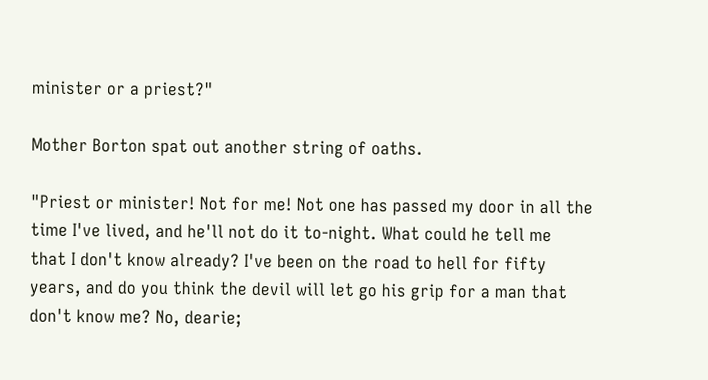minister or a priest?"

Mother Borton spat out another string of oaths.

"Priest or minister! Not for me! Not one has passed my door in all the
time I've lived, and he'll not do it to-night. What could he tell me
that I don't know already? I've been on the road to hell for fifty
years, and do you think the devil will let go his grip for a man that
don't know me? No, dearie;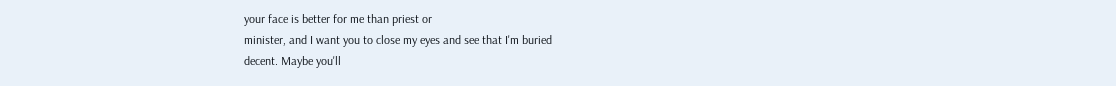your face is better for me than priest or
minister, and I want you to close my eyes and see that I'm buried
decent. Maybe you'll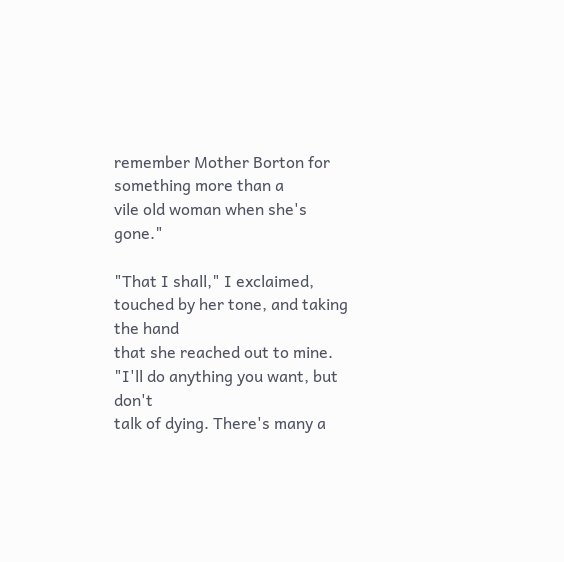remember Mother Borton for something more than a
vile old woman when she's gone."

"That I shall," I exclaimed, touched by her tone, and taking the hand
that she reached out to mine. "I'll do anything you want, but don't
talk of dying. There's many a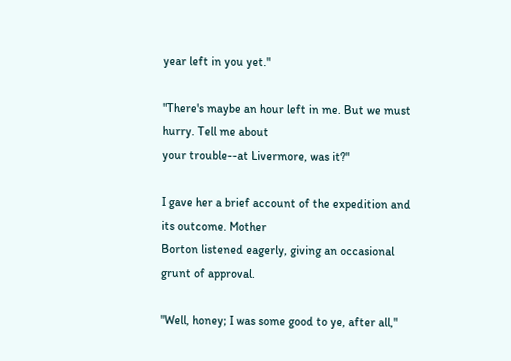year left in you yet."

"There's maybe an hour left in me. But we must hurry. Tell me about
your trouble--at Livermore, was it?"

I gave her a brief account of the expedition and its outcome. Mother
Borton listened eagerly, giving an occasional grunt of approval.

"Well, honey; I was some good to ye, after all,"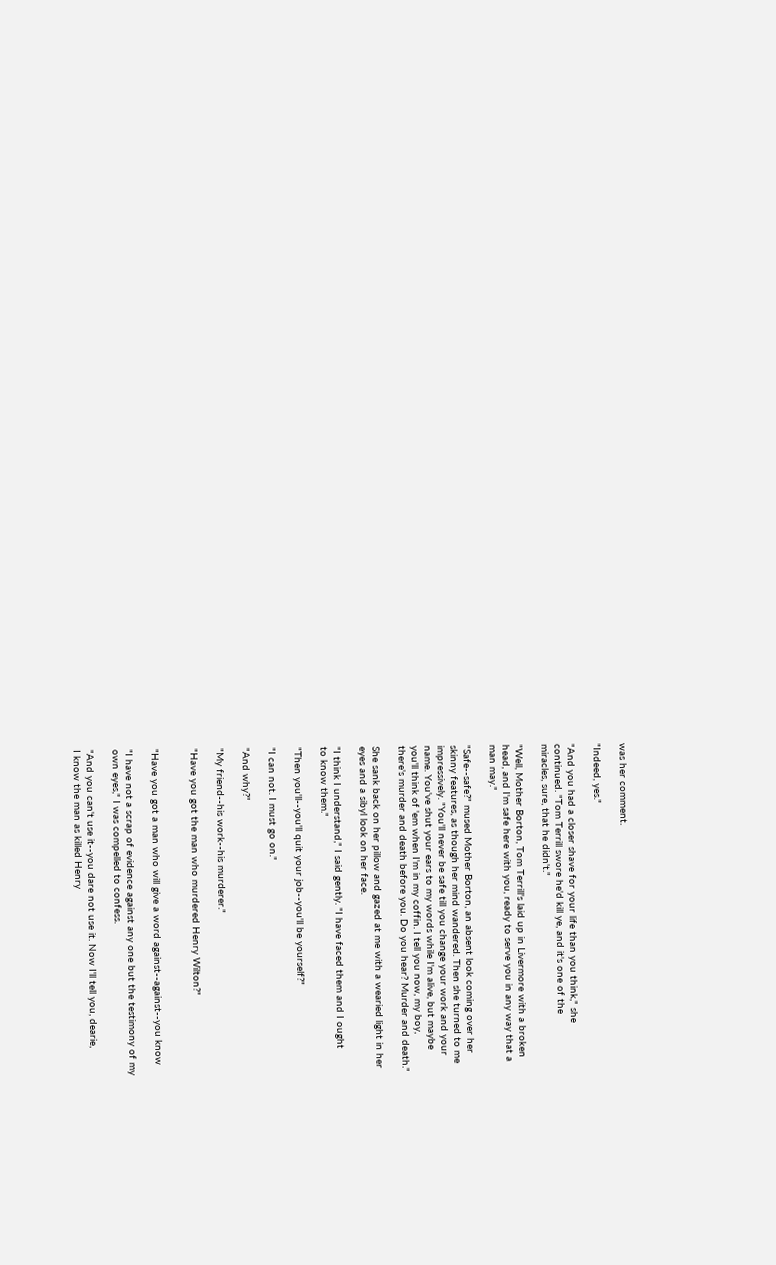was her comment.

"Indeed, yes."

"And you had a closer shave for your life than you think," she
continued. "Tom Terrill swore he'd kill ye, and it's one of the
miracles, sure, that he didn't."

"Well, Mother Borton, Tom Terrill's laid up in Livermore with a broken
head, and I'm safe here with you, ready to serve you in any way that a
man may."

"Safe--safe?" mused Mother Borton, an absent look coming over her
skinny features, as though her mind wandered. Then she turned to me
impressively. "You'll never be safe till you change your work and your
name. You've shut your ears to my words while I'm alive, but maybe
you'll think of 'em when I'm in my coffin. I tell you now, my boy,
there's murder and death before you. Do you hear? Murder and death."

She sank back on her pillow and gazed at me with a wearied light in her
eyes and a sibyl look on her face.

"I think I understand," I said gently. "I have faced them and I ought
to know them."

"Then you'll--you'll quit your job--you'll be yourself?"

"I can not. I must go on."

"And why?"

"My friend--his work--his murderer."

"Have you got the man who murdered Henry Wilton?"


"Have you got a man who will give a word against--against--you know

"I have not a scrap of evidence against any one but the testimony of my
own eyes," I was compelled to confess.

"And you can't use it--you dare not use it. Now I'll tell you, dearie,
I know the man as killed Henry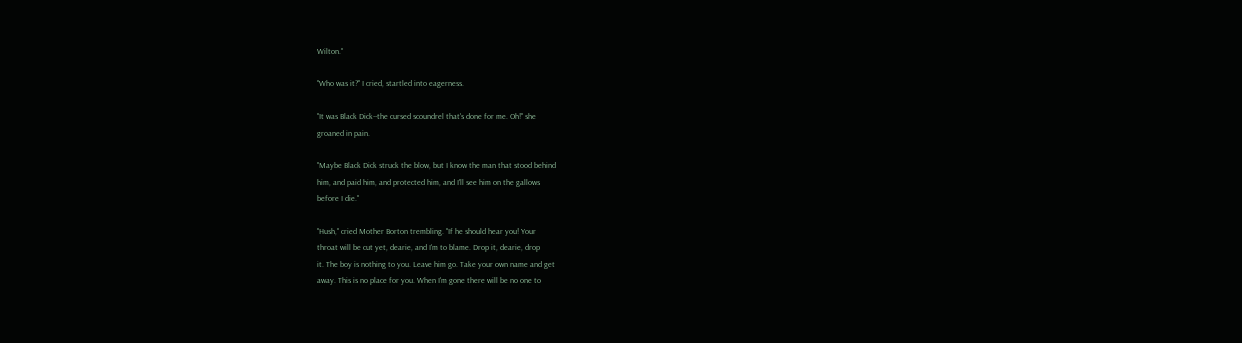Wilton."

"Who was it?" I cried, startled into eagerness.

"It was Black Dick--the cursed scoundrel that's done for me. Oh!" she
groaned in pain.

"Maybe Black Dick struck the blow, but I know the man that stood behind
him, and paid him, and protected him, and I'll see him on the gallows
before I die."

"Hush," cried Mother Borton trembling. "If he should hear you! Your
throat will be cut yet, dearie, and I'm to blame. Drop it, dearie, drop
it. The boy is nothing to you. Leave him go. Take your own name and get
away. This is no place for you. When I'm gone there will be no one to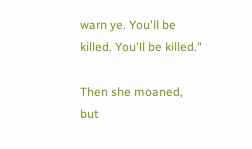warn ye. You'll be killed. You'll be killed."

Then she moaned, but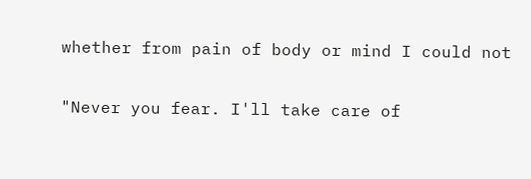whether from pain of body or mind I could not

"Never you fear. I'll take care of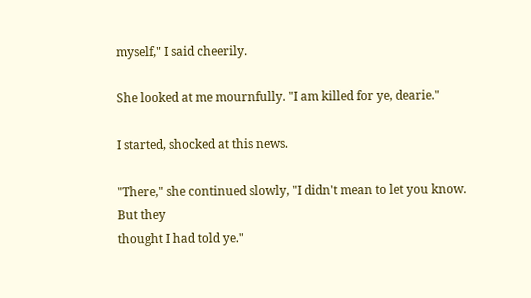myself," I said cheerily.

She looked at me mournfully. "I am killed for ye, dearie."

I started, shocked at this news.

"There," she continued slowly, "I didn't mean to let you know. But they
thought I had told ye."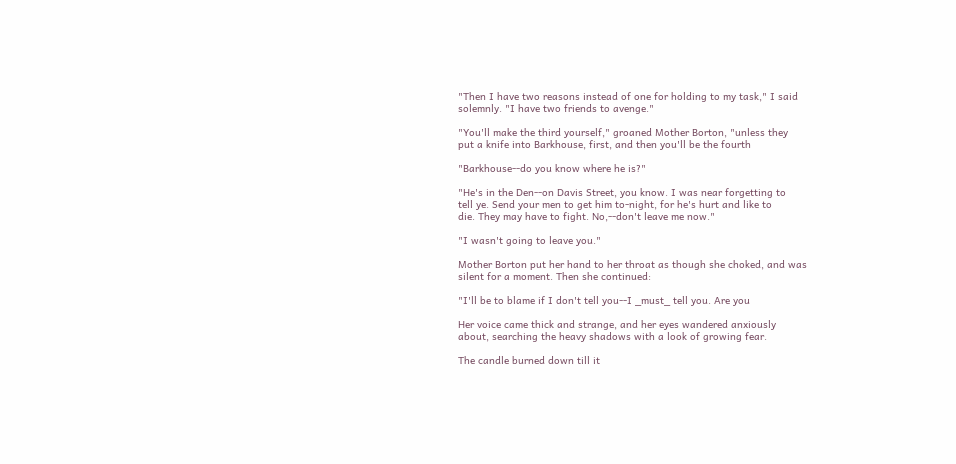"Then I have two reasons instead of one for holding to my task," I said
solemnly. "I have two friends to avenge."

"You'll make the third yourself," groaned Mother Borton, "unless they
put a knife into Barkhouse, first, and then you'll be the fourth

"Barkhouse--do you know where he is?"

"He's in the Den--on Davis Street, you know. I was near forgetting to
tell ye. Send your men to get him to-night, for he's hurt and like to
die. They may have to fight. No,--don't leave me now."

"I wasn't going to leave you."

Mother Borton put her hand to her throat as though she choked, and was
silent for a moment. Then she continued:

"I'll be to blame if I don't tell you--I _must_ tell you. Are you

Her voice came thick and strange, and her eyes wandered anxiously
about, searching the heavy shadows with a look of growing fear.

The candle burned down till it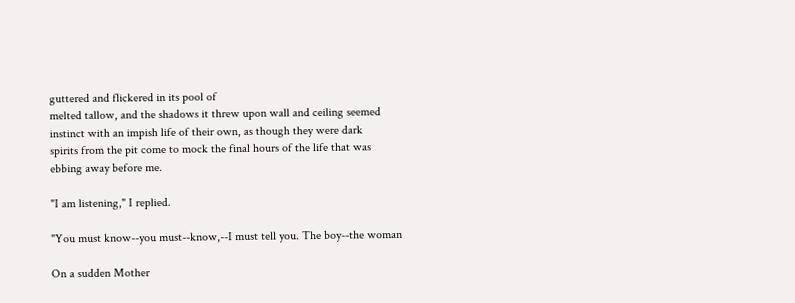guttered and flickered in its pool of
melted tallow, and the shadows it threw upon wall and ceiling seemed
instinct with an impish life of their own, as though they were dark
spirits from the pit come to mock the final hours of the life that was
ebbing away before me.

"I am listening," I replied.

"You must know--you must--know,--I must tell you. The boy--the woman

On a sudden Mother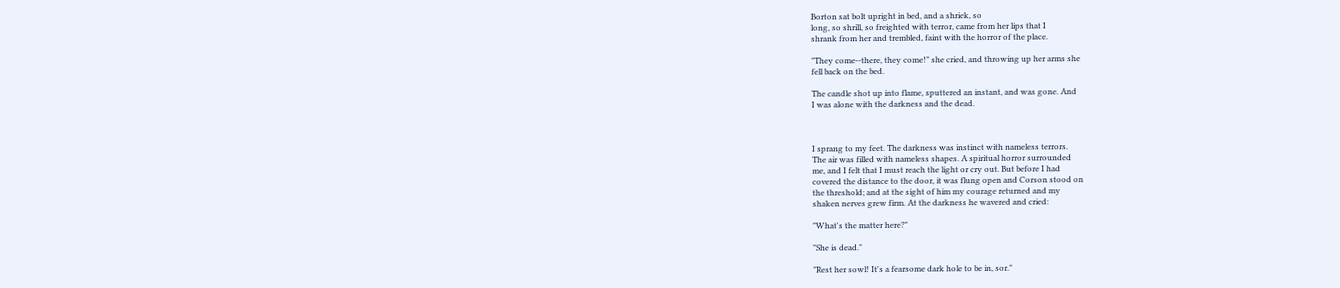Borton sat bolt upright in bed, and a shriek, so
long, so shrill, so freighted with terror, came from her lips that I
shrank from her and trembled, faint with the horror of the place.

"They come--there, they come!" she cried, and throwing up her arms she
fell back on the bed.

The candle shot up into flame, sputtered an instant, and was gone. And
I was alone with the darkness and the dead.



I sprang to my feet. The darkness was instinct with nameless terrors.
The air was filled with nameless shapes. A spiritual horror surrounded
me, and I felt that I must reach the light or cry out. But before I had
covered the distance to the door, it was flung open and Corson stood on
the threshold; and at the sight of him my courage returned and my
shaken nerves grew firm. At the darkness he wavered and cried:

"What's the matter here?"

"She is dead."

"Rest her sowl! It's a fearsome dark hole to be in, sor."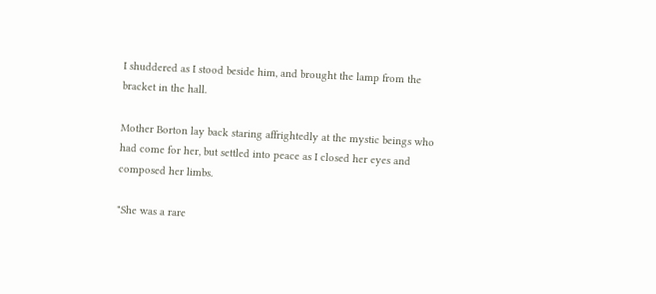I shuddered as I stood beside him, and brought the lamp from the
bracket in the hall.

Mother Borton lay back staring affrightedly at the mystic beings who
had come for her, but settled into peace as I closed her eyes and
composed her limbs.

"She was a rare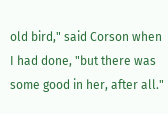old bird," said Corson when I had done, "but there was
some good in her, after all."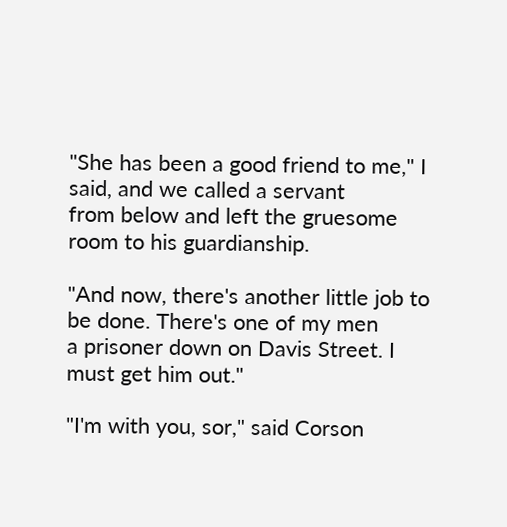"She has been a good friend to me," I said, and we called a servant
from below and left the gruesome room to his guardianship.

"And now, there's another little job to be done. There's one of my men
a prisoner down on Davis Street. I must get him out."

"I'm with you, sor," said Corson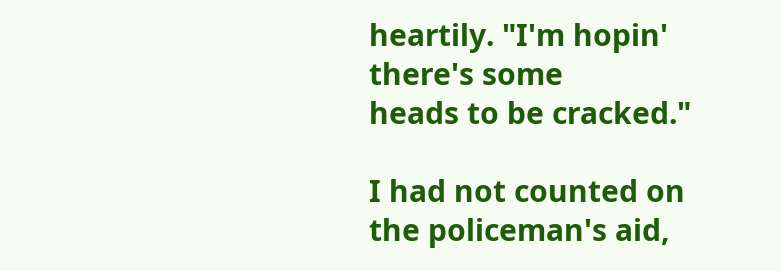heartily. "I'm hopin' there's some
heads to be cracked."

I had not counted on the policeman's aid,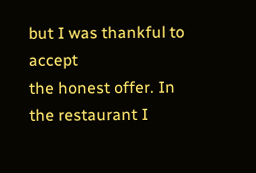but I was thankful to accept
the honest offer. In the restaurant I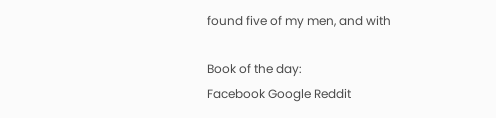found five of my men, and with

Book of the day:
Facebook Google Reddit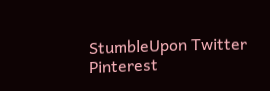StumbleUpon Twitter Pinterest